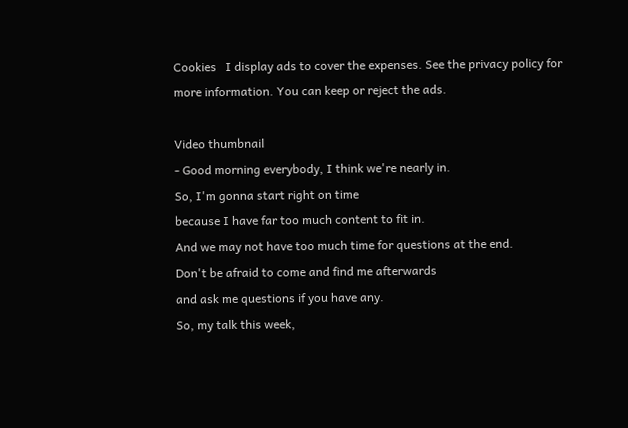Cookies   I display ads to cover the expenses. See the privacy policy for more information. You can keep or reject the ads.

Video thumbnail
- Good morning everybody, I think we're nearly in.
So, I'm gonna start right on time
because I have far too much content to fit in.
And we may not have too much time for questions at the end.
Don't be afraid to come and find me afterwards
and ask me questions if you have any.
So, my talk this week,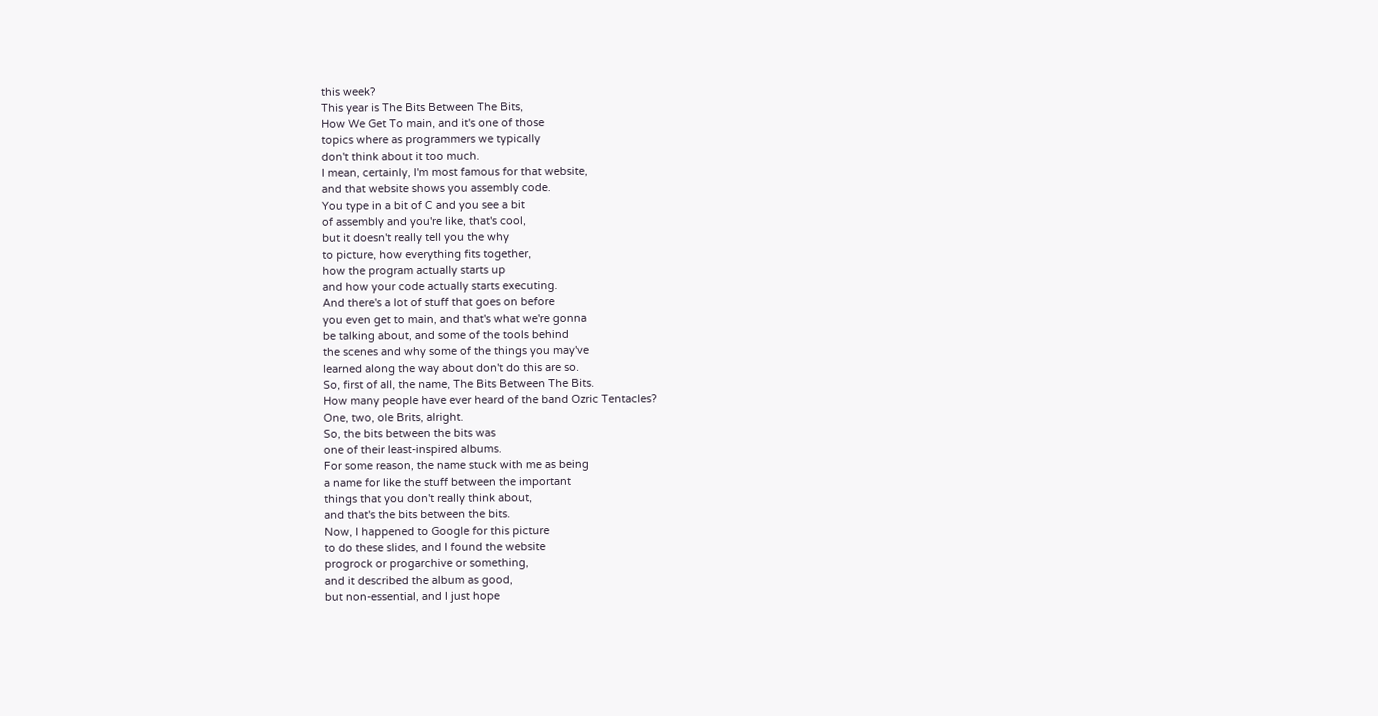this week?
This year is The Bits Between The Bits,
How We Get To main, and it's one of those
topics where as programmers we typically
don't think about it too much.
I mean, certainly, I'm most famous for that website,
and that website shows you assembly code.
You type in a bit of C and you see a bit
of assembly and you're like, that's cool,
but it doesn't really tell you the why
to picture, how everything fits together,
how the program actually starts up
and how your code actually starts executing.
And there's a lot of stuff that goes on before
you even get to main, and that's what we're gonna
be talking about, and some of the tools behind
the scenes and why some of the things you may've
learned along the way about don't do this are so.
So, first of all, the name, The Bits Between The Bits.
How many people have ever heard of the band Ozric Tentacles?
One, two, ole Brits, alright.
So, the bits between the bits was
one of their least-inspired albums.
For some reason, the name stuck with me as being
a name for like the stuff between the important
things that you don't really think about,
and that's the bits between the bits.
Now, I happened to Google for this picture
to do these slides, and I found the website
progrock or progarchive or something,
and it described the album as good,
but non-essential, and I just hope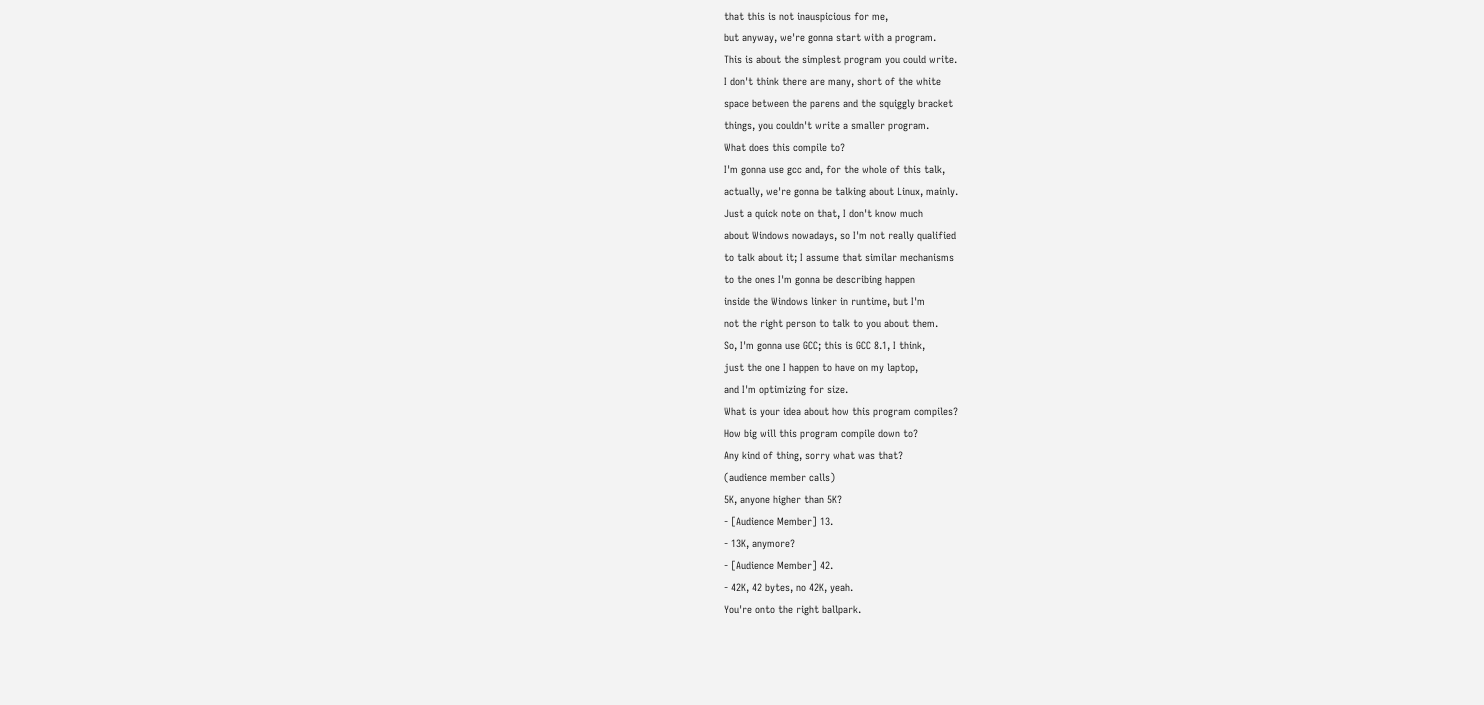that this is not inauspicious for me,
but anyway, we're gonna start with a program.
This is about the simplest program you could write.
I don't think there are many, short of the white
space between the parens and the squiggly bracket
things, you couldn't write a smaller program.
What does this compile to?
I'm gonna use gcc and, for the whole of this talk,
actually, we're gonna be talking about Linux, mainly.
Just a quick note on that, I don't know much
about Windows nowadays, so I'm not really qualified
to talk about it; I assume that similar mechanisms
to the ones I'm gonna be describing happen
inside the Windows linker in runtime, but I'm
not the right person to talk to you about them.
So, I'm gonna use GCC; this is GCC 8.1, I think,
just the one I happen to have on my laptop,
and I'm optimizing for size.
What is your idea about how this program compiles?
How big will this program compile down to?
Any kind of thing, sorry what was that?
(audience member calls)
5K, anyone higher than 5K?
- [Audience Member] 13.
- 13K, anymore?
- [Audience Member] 42.
- 42K, 42 bytes, no 42K, yeah.
You're onto the right ballpark.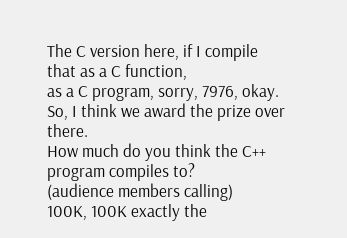The C version here, if I compile that as a C function,
as a C program, sorry, 7976, okay.
So, I think we award the prize over there.
How much do you think the C++ program compiles to?
(audience members calling)
100K, 100K exactly the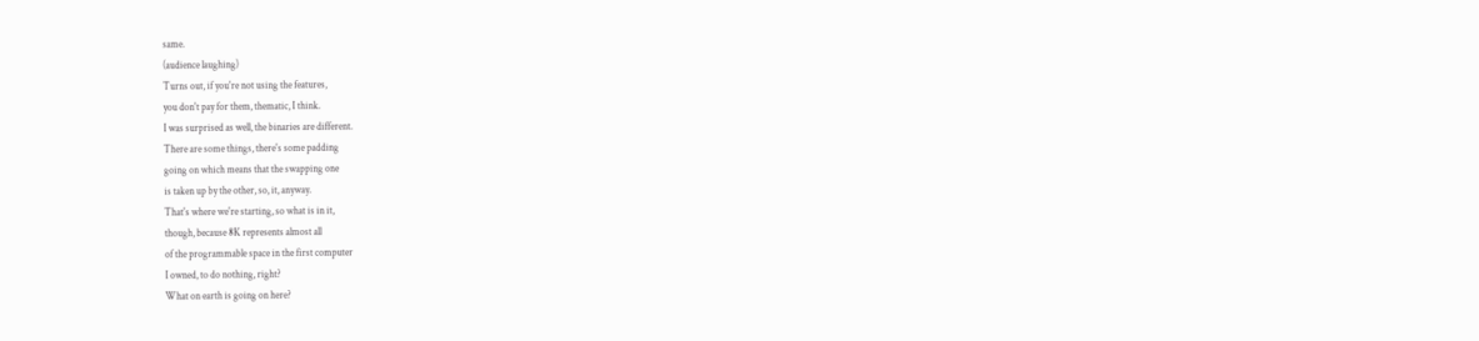same.
(audience laughing)
Turns out, if you're not using the features,
you don't pay for them, thematic, I think.
I was surprised as well, the binaries are different.
There are some things, there's some padding
going on which means that the swapping one
is taken up by the other, so, it, anyway.
That's where we're starting, so what is in it,
though, because 8K represents almost all
of the programmable space in the first computer
I owned, to do nothing, right?
What on earth is going on here?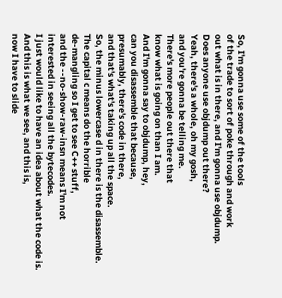So, I'm gonna use some of the tools
of the trade to sort of poke through and work
out what is in there, and I'm gonna use objdump.
Does anyone use objdump out there?
Yeah, there's a whole, oh my gosh,
and you're gonna be telling me.
There's more people out there that
know what is going on than I am.
And I'm gonna say to objdump, hey,
can you disassemble that because,
presumably, there's code in there,
and that's what's taking up all the space.
So, the minus lowercase d in there is the disassemble.
The capital c means do the horrible
de-mangling so I get to see C++ stuff,
and the --no-show-raw-insn means I'm not
interested in seeing all the bytecodes.
I just would like to have an idea about what the code is.
And this is what we see, and this is,
now I have to slide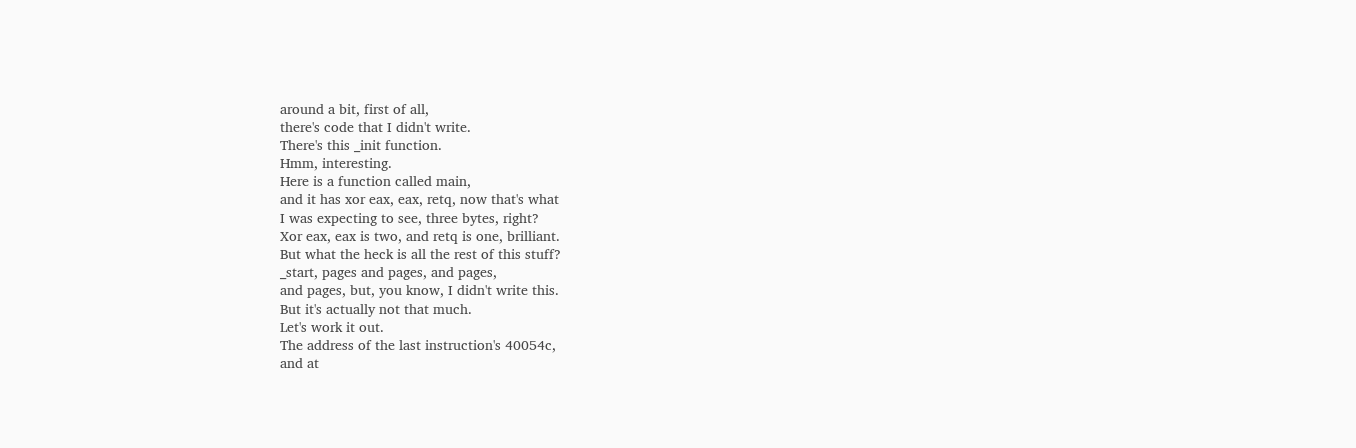around a bit, first of all,
there's code that I didn't write.
There's this _init function.
Hmm, interesting.
Here is a function called main,
and it has xor eax, eax, retq, now that's what
I was expecting to see, three bytes, right?
Xor eax, eax is two, and retq is one, brilliant.
But what the heck is all the rest of this stuff?
_start, pages and pages, and pages,
and pages, but, you know, I didn't write this.
But it's actually not that much.
Let's work it out.
The address of the last instruction's 40054c,
and at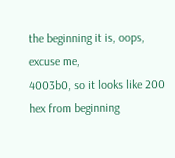the beginning it is, oops, excuse me,
4003b0, so it looks like 200 hex from beginning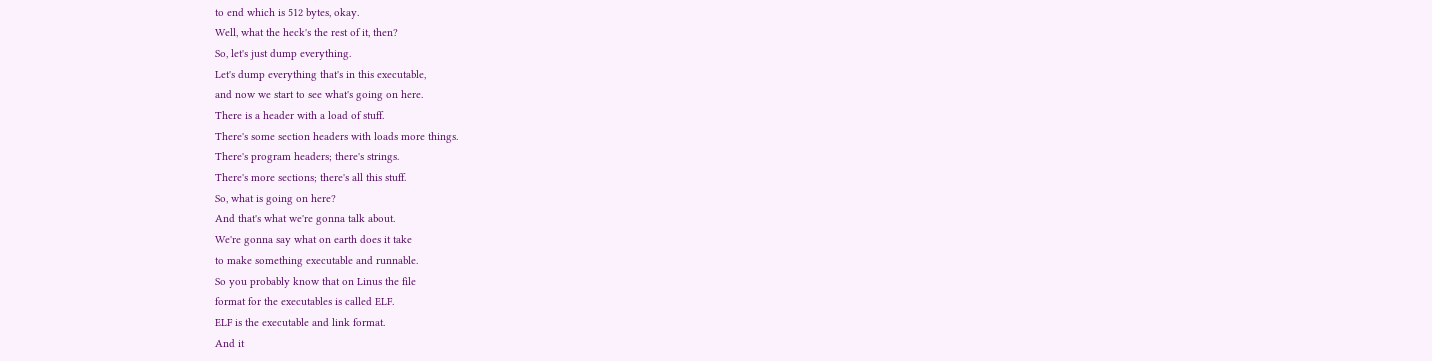to end which is 512 bytes, okay.
Well, what the heck's the rest of it, then?
So, let's just dump everything.
Let's dump everything that's in this executable,
and now we start to see what's going on here.
There is a header with a load of stuff.
There's some section headers with loads more things.
There's program headers; there's strings.
There's more sections; there's all this stuff.
So, what is going on here?
And that's what we're gonna talk about.
We're gonna say what on earth does it take
to make something executable and runnable.
So you probably know that on Linus the file
format for the executables is called ELF.
ELF is the executable and link format.
And it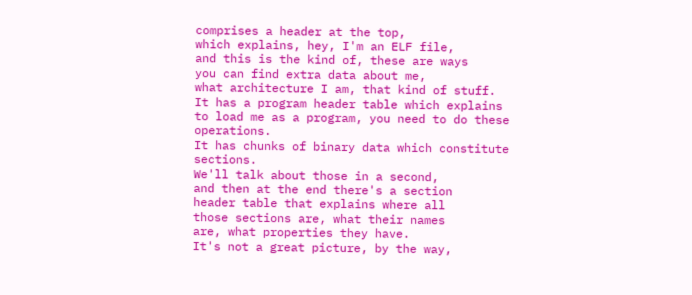comprises a header at the top,
which explains, hey, I'm an ELF file,
and this is the kind of, these are ways
you can find extra data about me,
what architecture I am, that kind of stuff.
It has a program header table which explains
to load me as a program, you need to do these operations.
It has chunks of binary data which constitute sections.
We'll talk about those in a second,
and then at the end there's a section
header table that explains where all
those sections are, what their names
are, what properties they have.
It's not a great picture, by the way,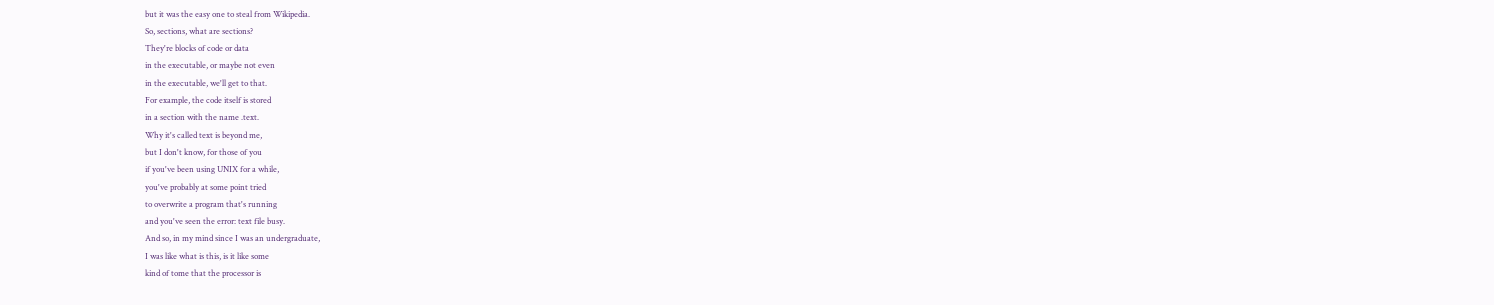but it was the easy one to steal from Wikipedia.
So, sections, what are sections?
They're blocks of code or data
in the executable, or maybe not even
in the executable, we'll get to that.
For example, the code itself is stored
in a section with the name .text.
Why it's called text is beyond me,
but I don't know, for those of you
if you've been using UNIX for a while,
you've probably at some point tried
to overwrite a program that's running
and you've seen the error: text file busy.
And so, in my mind since I was an undergraduate,
I was like what is this, is it like some
kind of tome that the processor is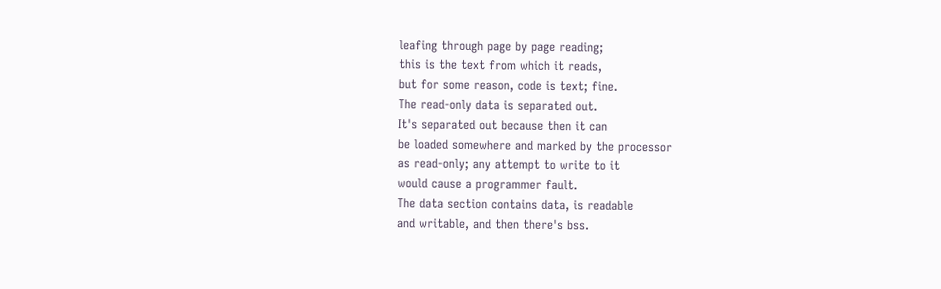leafing through page by page reading;
this is the text from which it reads,
but for some reason, code is text; fine.
The read-only data is separated out.
It's separated out because then it can
be loaded somewhere and marked by the processor
as read-only; any attempt to write to it
would cause a programmer fault.
The data section contains data, is readable
and writable, and then there's bss.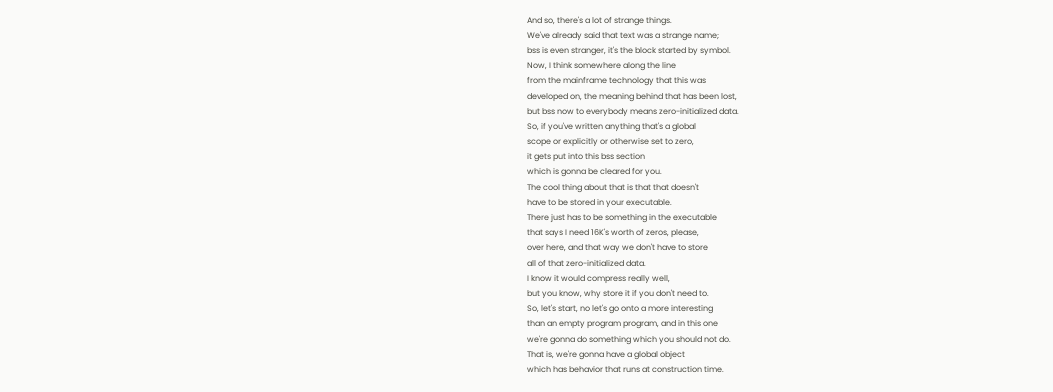And so, there's a lot of strange things.
We've already said that text was a strange name;
bss is even stranger, it's the block started by symbol.
Now, I think somewhere along the line
from the mainframe technology that this was
developed on, the meaning behind that has been lost,
but bss now to everybody means zero-initialized data.
So, if you've written anything that's a global
scope or explicitly or otherwise set to zero,
it gets put into this bss section
which is gonna be cleared for you.
The cool thing about that is that that doesn't
have to be stored in your executable.
There just has to be something in the executable
that says I need 16K's worth of zeros, please,
over here, and that way we don't have to store
all of that zero-initialized data.
I know it would compress really well,
but you know, why store it if you don't need to.
So, let's start, no let's go onto a more interesting
than an empty program program, and in this one
we're gonna do something which you should not do.
That is, we're gonna have a global object
which has behavior that runs at construction time.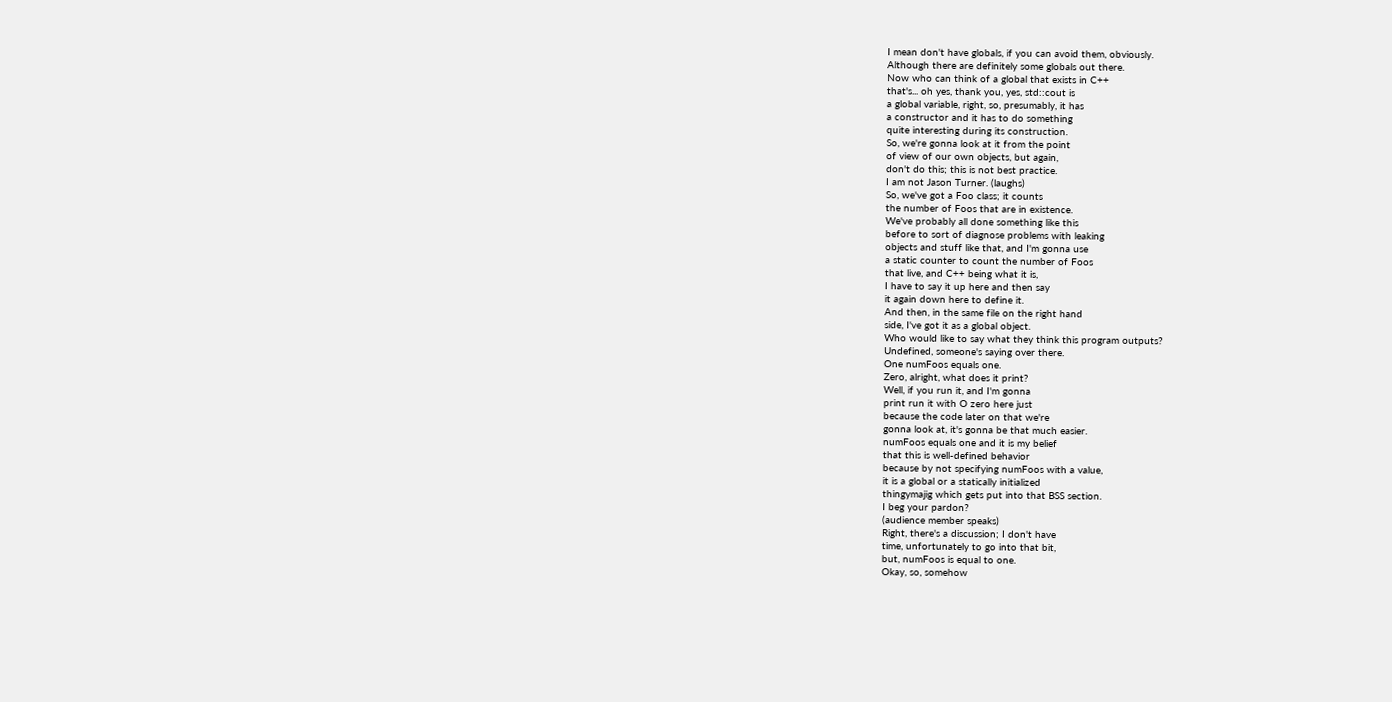I mean don't have globals, if you can avoid them, obviously.
Although there are definitely some globals out there.
Now who can think of a global that exists in C++
that's... oh yes, thank you, yes, std::cout is
a global variable, right, so, presumably, it has
a constructor and it has to do something
quite interesting during its construction.
So, we're gonna look at it from the point
of view of our own objects, but again,
don't do this; this is not best practice.
I am not Jason Turner. (laughs)
So, we've got a Foo class; it counts
the number of Foos that are in existence.
We've probably all done something like this
before to sort of diagnose problems with leaking
objects and stuff like that, and I'm gonna use
a static counter to count the number of Foos
that live, and C++ being what it is,
I have to say it up here and then say
it again down here to define it.
And then, in the same file on the right hand
side, I've got it as a global object.
Who would like to say what they think this program outputs?
Undefined, someone's saying over there.
One numFoos equals one.
Zero, alright, what does it print?
Well, if you run it, and I'm gonna
print run it with O zero here just
because the code later on that we're
gonna look at, it's gonna be that much easier.
numFoos equals one and it is my belief
that this is well-defined behavior
because by not specifying numFoos with a value,
it is a global or a statically initialized
thingymajig which gets put into that BSS section.
I beg your pardon?
(audience member speaks)
Right, there's a discussion; I don't have
time, unfortunately to go into that bit,
but, numFoos is equal to one.
Okay, so, somehow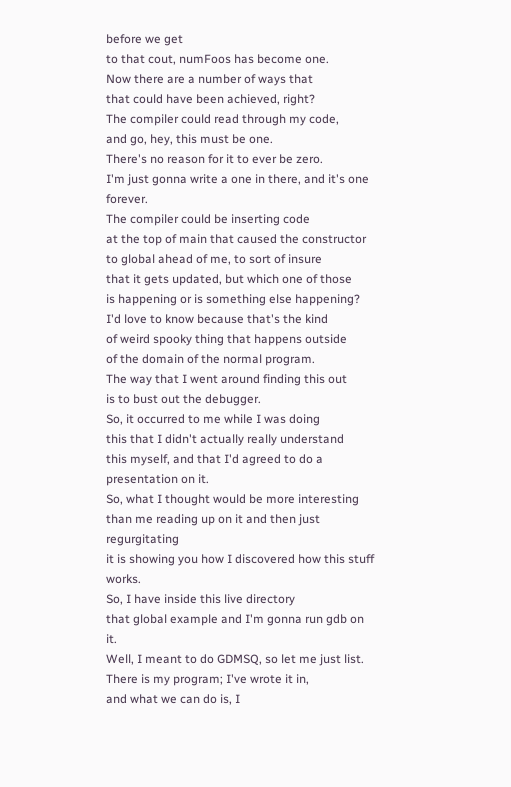before we get
to that cout, numFoos has become one.
Now there are a number of ways that
that could have been achieved, right?
The compiler could read through my code,
and go, hey, this must be one.
There's no reason for it to ever be zero.
I'm just gonna write a one in there, and it's one forever.
The compiler could be inserting code
at the top of main that caused the constructor
to global ahead of me, to sort of insure
that it gets updated, but which one of those
is happening or is something else happening?
I'd love to know because that's the kind
of weird spooky thing that happens outside
of the domain of the normal program.
The way that I went around finding this out
is to bust out the debugger.
So, it occurred to me while I was doing
this that I didn't actually really understand
this myself, and that I'd agreed to do a presentation on it.
So, what I thought would be more interesting
than me reading up on it and then just regurgitating
it is showing you how I discovered how this stuff works.
So, I have inside this live directory
that global example and I'm gonna run gdb on it.
Well, I meant to do GDMSQ, so let me just list.
There is my program; I've wrote it in,
and what we can do is, I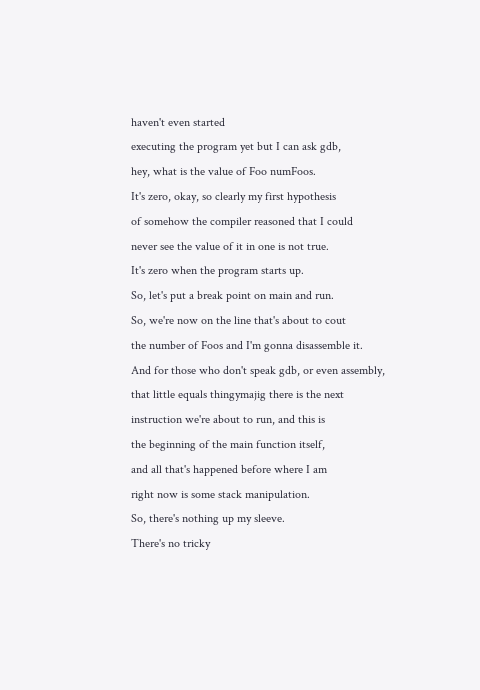haven't even started
executing the program yet but I can ask gdb,
hey, what is the value of Foo numFoos.
It's zero, okay, so clearly my first hypothesis
of somehow the compiler reasoned that I could
never see the value of it in one is not true.
It's zero when the program starts up.
So, let's put a break point on main and run.
So, we're now on the line that's about to cout
the number of Foos and I'm gonna disassemble it.
And for those who don't speak gdb, or even assembly,
that little equals thingymajig there is the next
instruction we're about to run, and this is
the beginning of the main function itself,
and all that's happened before where I am
right now is some stack manipulation.
So, there's nothing up my sleeve.
There's no tricky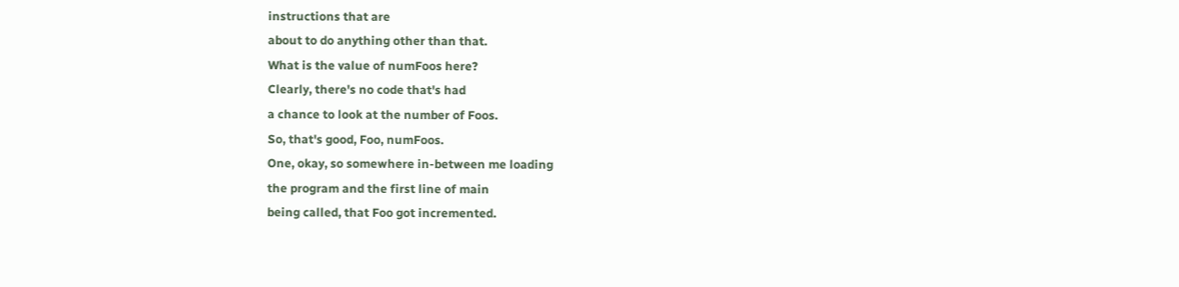instructions that are
about to do anything other than that.
What is the value of numFoos here?
Clearly, there's no code that's had
a chance to look at the number of Foos.
So, that's good, Foo, numFoos.
One, okay, so somewhere in-between me loading
the program and the first line of main
being called, that Foo got incremented.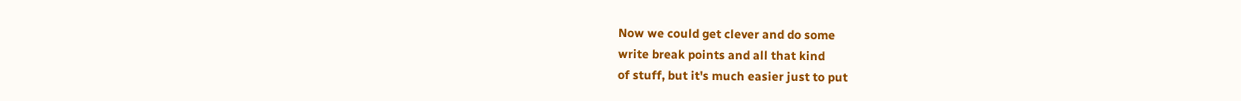Now we could get clever and do some
write break points and all that kind
of stuff, but it's much easier just to put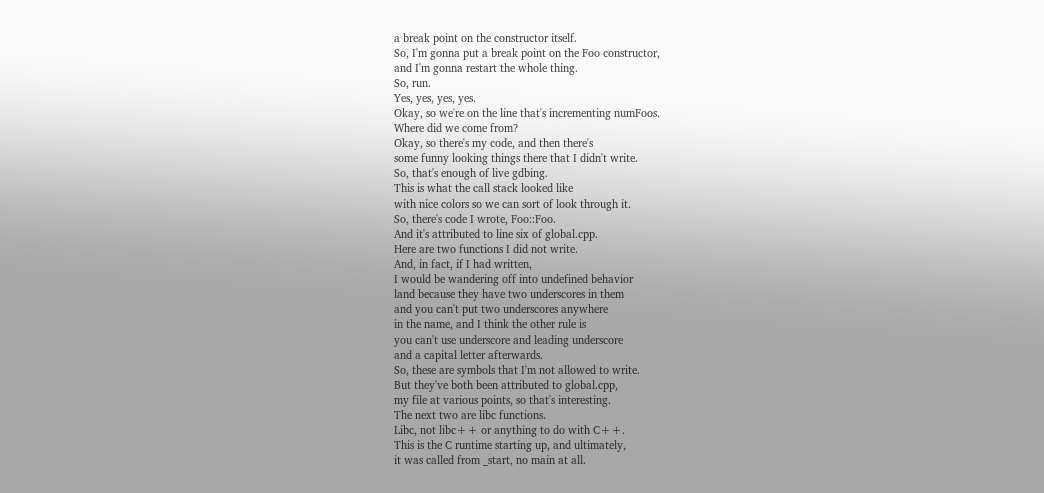a break point on the constructor itself.
So, I'm gonna put a break point on the Foo constructor,
and I'm gonna restart the whole thing.
So, run.
Yes, yes, yes, yes.
Okay, so we're on the line that's incrementing numFoos.
Where did we come from?
Okay, so there's my code, and then there's
some funny looking things there that I didn't write.
So, that's enough of live gdbing.
This is what the call stack looked like
with nice colors so we can sort of look through it.
So, there's code I wrote, Foo::Foo.
And it's attributed to line six of global.cpp.
Here are two functions I did not write.
And, in fact, if I had written,
I would be wandering off into undefined behavior
land because they have two underscores in them
and you can't put two underscores anywhere
in the name, and I think the other rule is
you can't use underscore and leading underscore
and a capital letter afterwards.
So, these are symbols that I'm not allowed to write.
But they've both been attributed to global.cpp,
my file at various points, so that's interesting.
The next two are libc functions.
Libc, not libc++ or anything to do with C++.
This is the C runtime starting up, and ultimately,
it was called from _start, no main at all.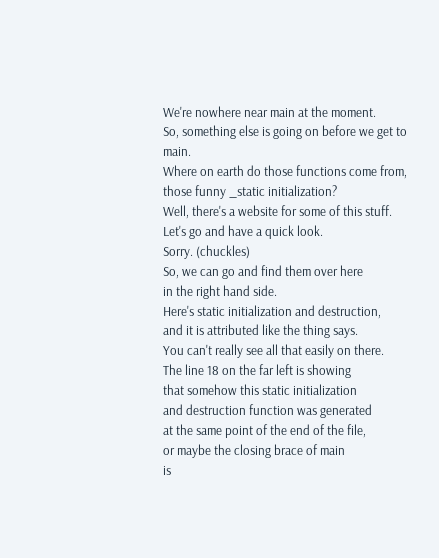We're nowhere near main at the moment.
So, something else is going on before we get to main.
Where on earth do those functions come from,
those funny _static initialization?
Well, there's a website for some of this stuff.
Let's go and have a quick look.
Sorry. (chuckles)
So, we can go and find them over here
in the right hand side.
Here's static initialization and destruction,
and it is attributed like the thing says.
You can't really see all that easily on there.
The line 18 on the far left is showing
that somehow this static initialization
and destruction function was generated
at the same point of the end of the file,
or maybe the closing brace of main
is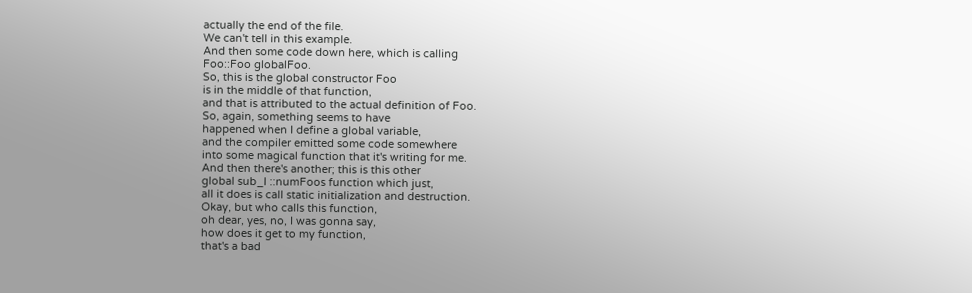actually the end of the file.
We can't tell in this example.
And then some code down here, which is calling
Foo::Foo globalFoo.
So, this is the global constructor Foo
is in the middle of that function,
and that is attributed to the actual definition of Foo.
So, again, something seems to have
happened when I define a global variable,
and the compiler emitted some code somewhere
into some magical function that it's writing for me.
And then there's another; this is this other
global sub_I ::numFoos function which just,
all it does is call static initialization and destruction.
Okay, but who calls this function,
oh dear, yes, no, I was gonna say,
how does it get to my function,
that's a bad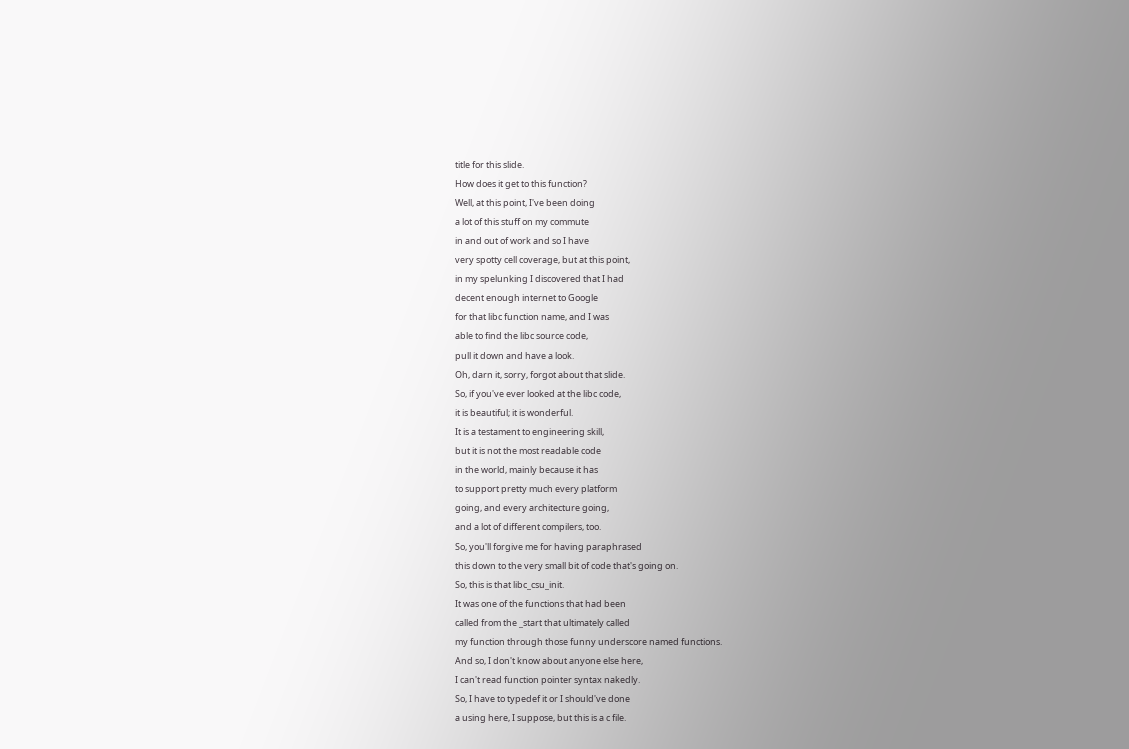title for this slide.
How does it get to this function?
Well, at this point, I've been doing
a lot of this stuff on my commute
in and out of work and so I have
very spotty cell coverage, but at this point,
in my spelunking I discovered that I had
decent enough internet to Google
for that libc function name, and I was
able to find the libc source code,
pull it down and have a look.
Oh, darn it, sorry, forgot about that slide.
So, if you've ever looked at the libc code,
it is beautiful; it is wonderful.
It is a testament to engineering skill,
but it is not the most readable code
in the world, mainly because it has
to support pretty much every platform
going, and every architecture going,
and a lot of different compilers, too.
So, you'll forgive me for having paraphrased
this down to the very small bit of code that's going on.
So, this is that libc_csu_init.
It was one of the functions that had been
called from the _start that ultimately called
my function through those funny underscore named functions.
And so, I don't know about anyone else here,
I can't read function pointer syntax nakedly.
So, I have to typedef it or I should've done
a using here, I suppose, but this is a c file.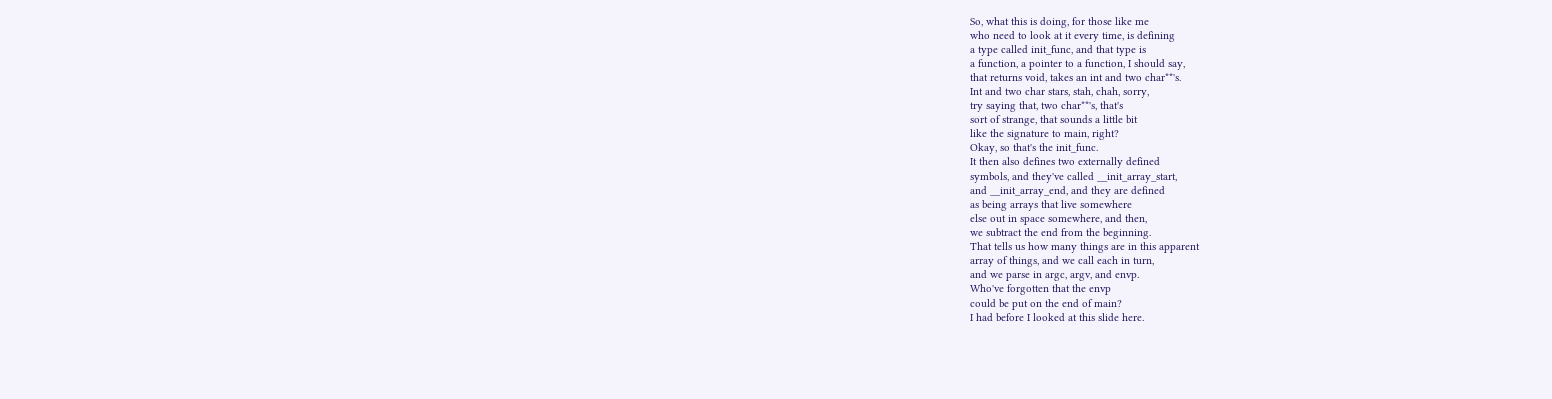So, what this is doing, for those like me
who need to look at it every time, is defining
a type called init_func, and that type is
a function, a pointer to a function, I should say,
that returns void, takes an int and two char**'s.
Int and two char stars, stah, chah, sorry,
try saying that, two char**'s, that's
sort of strange, that sounds a little bit
like the signature to main, right?
Okay, so that's the init_func.
It then also defines two externally defined
symbols, and they've called __init_array_start,
and __init_array_end, and they are defined
as being arrays that live somewhere
else out in space somewhere, and then,
we subtract the end from the beginning.
That tells us how many things are in this apparent
array of things, and we call each in turn,
and we parse in argc, argv, and envp.
Who've forgotten that the envp
could be put on the end of main?
I had before I looked at this slide here.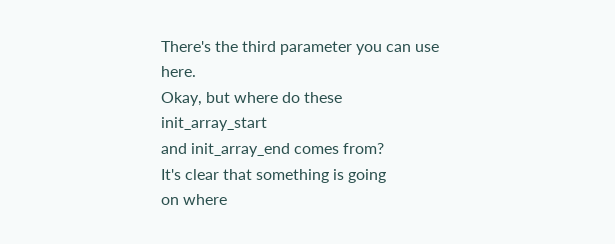There's the third parameter you can use here.
Okay, but where do these init_array_start
and init_array_end comes from?
It's clear that something is going
on where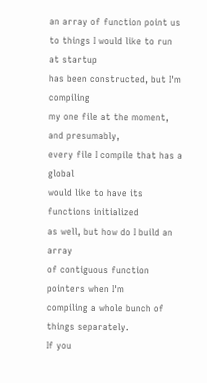an array of function point us
to things I would like to run at startup
has been constructed, but I'm compiling
my one file at the moment, and presumably,
every file I compile that has a global
would like to have its functions initialized
as well, but how do I build an array
of contiguous function pointers when I'm
compiling a whole bunch of things separately.
If you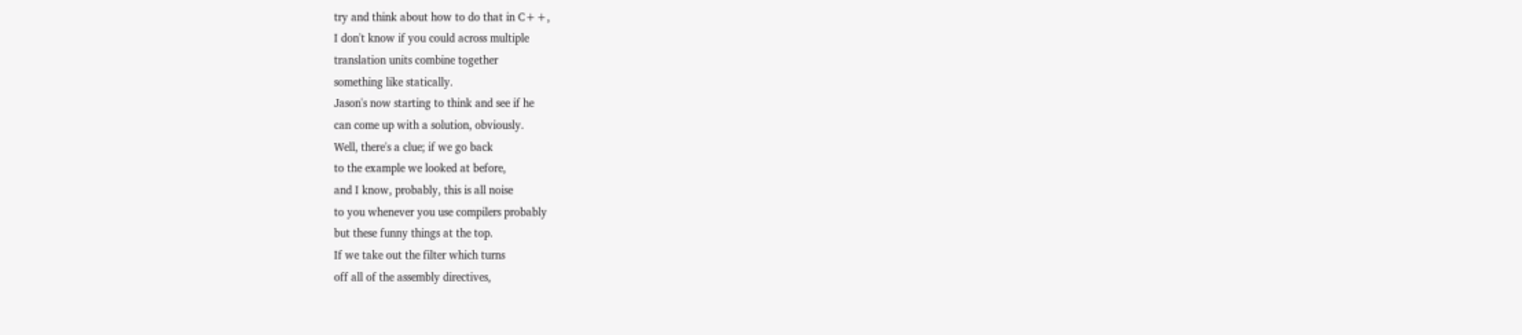try and think about how to do that in C++,
I don't know if you could across multiple
translation units combine together
something like statically.
Jason's now starting to think and see if he
can come up with a solution, obviously.
Well, there's a clue; if we go back
to the example we looked at before,
and I know, probably, this is all noise
to you whenever you use compilers probably
but these funny things at the top.
If we take out the filter which turns
off all of the assembly directives,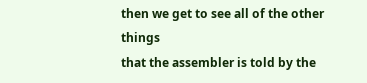then we get to see all of the other things
that the assembler is told by the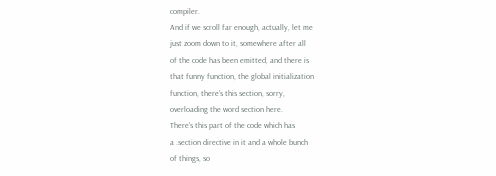compiler.
And if we scroll far enough, actually, let me
just zoom down to it, somewhere after all
of the code has been emitted, and there is
that funny function, the global initialization
function, there's this section, sorry,
overloading the word section here.
There's this part of the code which has
a .section directive in it and a whole bunch
of things, so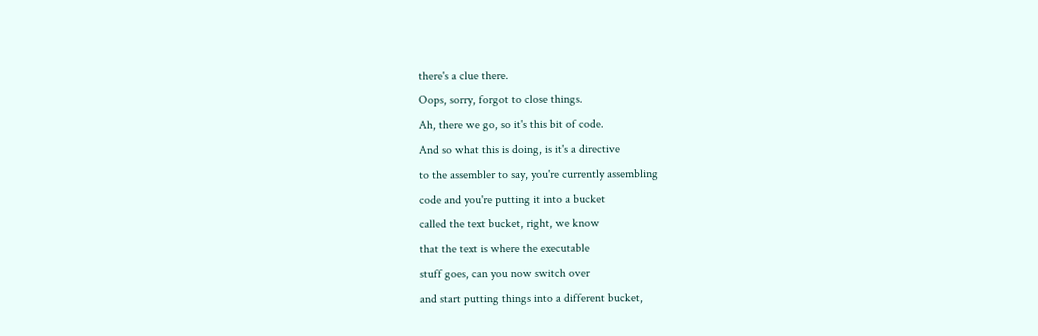there's a clue there.
Oops, sorry, forgot to close things.
Ah, there we go, so it's this bit of code.
And so what this is doing, is it's a directive
to the assembler to say, you're currently assembling
code and you're putting it into a bucket
called the text bucket, right, we know
that the text is where the executable
stuff goes, can you now switch over
and start putting things into a different bucket,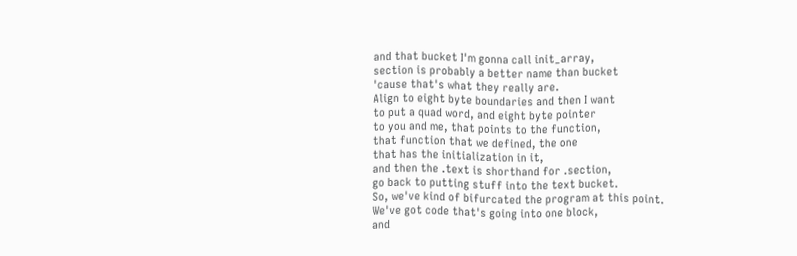and that bucket I'm gonna call init_array,
section is probably a better name than bucket
'cause that's what they really are.
Align to eight byte boundaries and then I want
to put a quad word, and eight byte pointer
to you and me, that points to the function,
that function that we defined, the one
that has the initialization in it,
and then the .text is shorthand for .section,
go back to putting stuff into the text bucket.
So, we've kind of bifurcated the program at this point.
We've got code that's going into one block,
and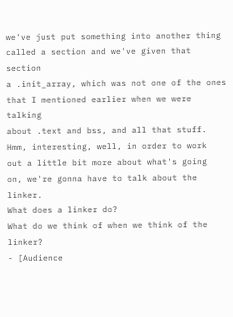we've just put something into another thing
called a section and we've given that section
a .init_array, which was not one of the ones
that I mentioned earlier when we were talking
about .text and bss, and all that stuff.
Hmm, interesting, well, in order to work
out a little bit more about what's going
on, we're gonna have to talk about the linker.
What does a linker do?
What do we think of when we think of the linker?
- [Audience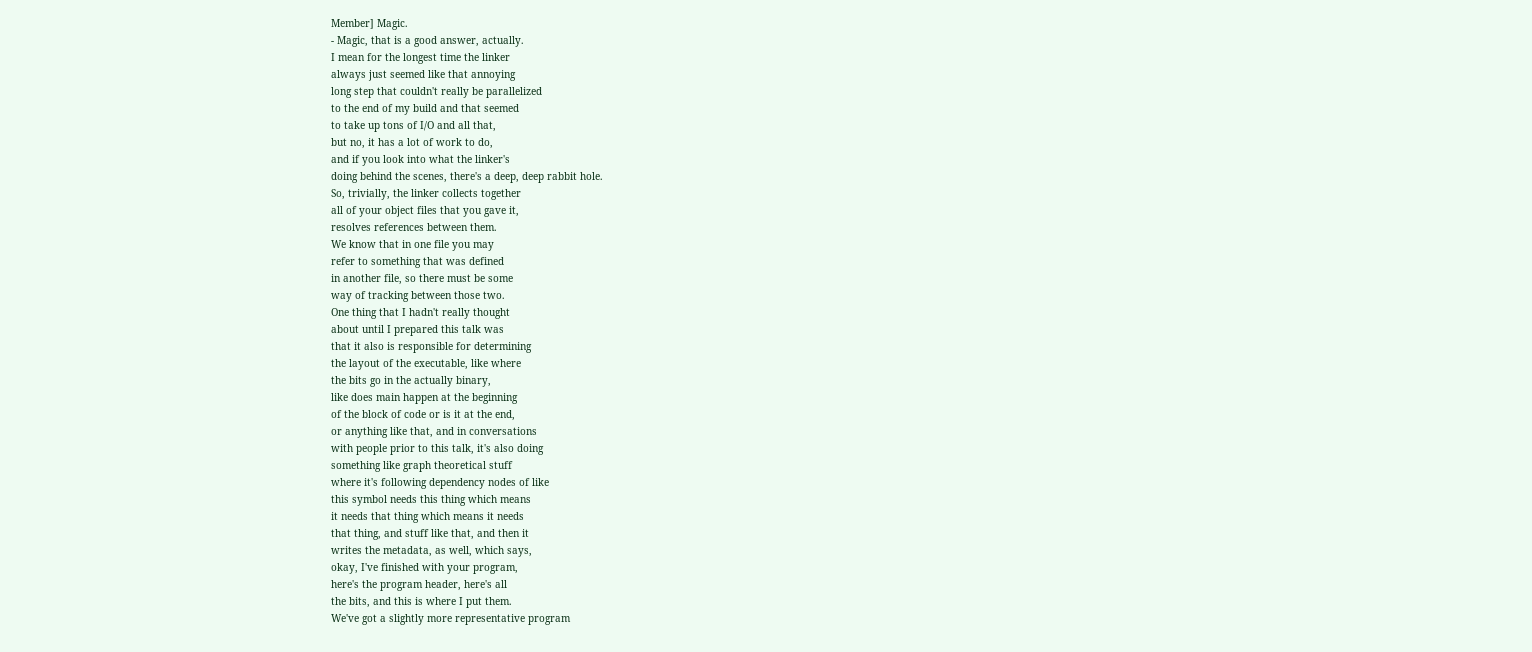Member] Magic.
- Magic, that is a good answer, actually.
I mean for the longest time the linker
always just seemed like that annoying
long step that couldn't really be parallelized
to the end of my build and that seemed
to take up tons of I/O and all that,
but no, it has a lot of work to do,
and if you look into what the linker's
doing behind the scenes, there's a deep, deep rabbit hole.
So, trivially, the linker collects together
all of your object files that you gave it,
resolves references between them.
We know that in one file you may
refer to something that was defined
in another file, so there must be some
way of tracking between those two.
One thing that I hadn't really thought
about until I prepared this talk was
that it also is responsible for determining
the layout of the executable, like where
the bits go in the actually binary,
like does main happen at the beginning
of the block of code or is it at the end,
or anything like that, and in conversations
with people prior to this talk, it's also doing
something like graph theoretical stuff
where it's following dependency nodes of like
this symbol needs this thing which means
it needs that thing which means it needs
that thing, and stuff like that, and then it
writes the metadata, as well, which says,
okay, I've finished with your program,
here's the program header, here's all
the bits, and this is where I put them.
We've got a slightly more representative program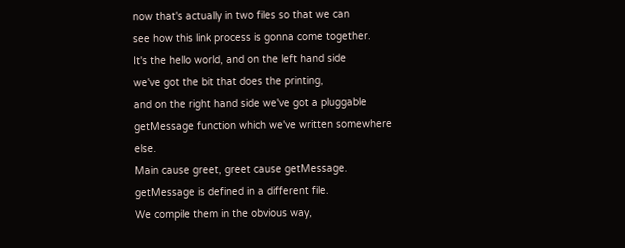now that's actually in two files so that we can
see how this link process is gonna come together.
It's the hello world, and on the left hand side
we've got the bit that does the printing,
and on the right hand side we've got a pluggable
getMessage function which we've written somewhere else.
Main cause greet, greet cause getMessage.
getMessage is defined in a different file.
We compile them in the obvious way,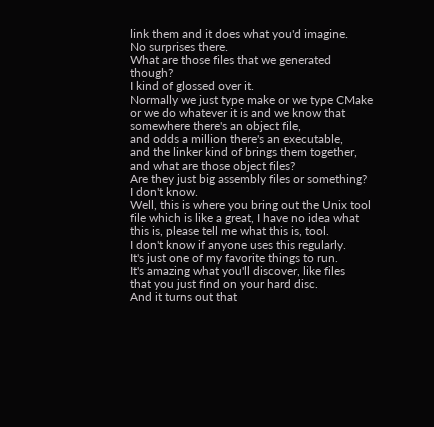link them and it does what you'd imagine.
No surprises there.
What are those files that we generated though?
I kind of glossed over it.
Normally we just type make or we type CMake
or we do whatever it is and we know that
somewhere there's an object file,
and odds a million there's an executable,
and the linker kind of brings them together,
and what are those object files?
Are they just big assembly files or something?
I don't know.
Well, this is where you bring out the Unix tool
file which is like a great, I have no idea what
this is, please tell me what this is, tool.
I don't know if anyone uses this regularly.
It's just one of my favorite things to run.
It's amazing what you'll discover, like files
that you just find on your hard disc.
And it turns out that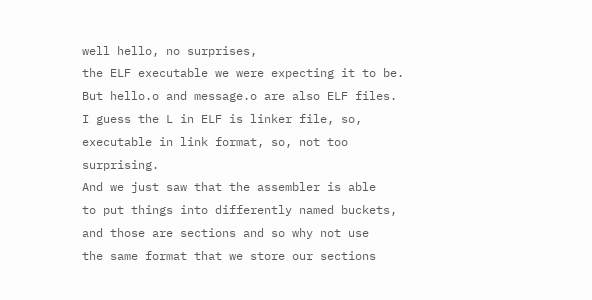well hello, no surprises,
the ELF executable we were expecting it to be.
But hello.o and message.o are also ELF files.
I guess the L in ELF is linker file, so,
executable in link format, so, not too surprising.
And we just saw that the assembler is able
to put things into differently named buckets,
and those are sections and so why not use
the same format that we store our sections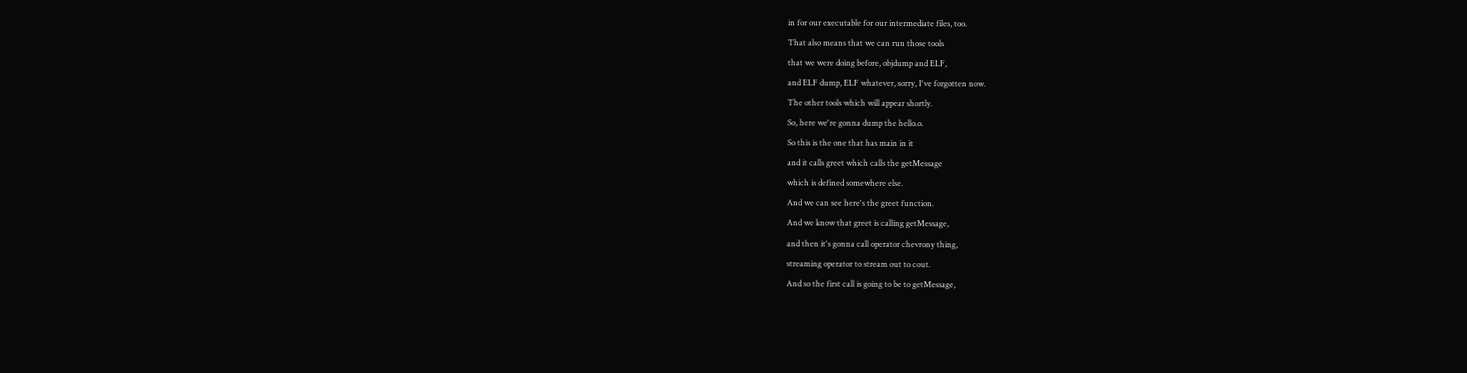in for our executable for our intermediate files, too.
That also means that we can run those tools
that we were doing before, objdump and ELF,
and ELF dump, ELF whatever, sorry, I've forgotten now.
The other tools which will appear shortly.
So, here we're gonna dump the hello.o.
So this is the one that has main in it
and it calls greet which calls the getMessage
which is defined somewhere else.
And we can see here's the greet function.
And we know that greet is calling getMessage,
and then it's gonna call operator chevrony thing,
streaming operator to stream out to cout.
And so the first call is going to be to getMessage,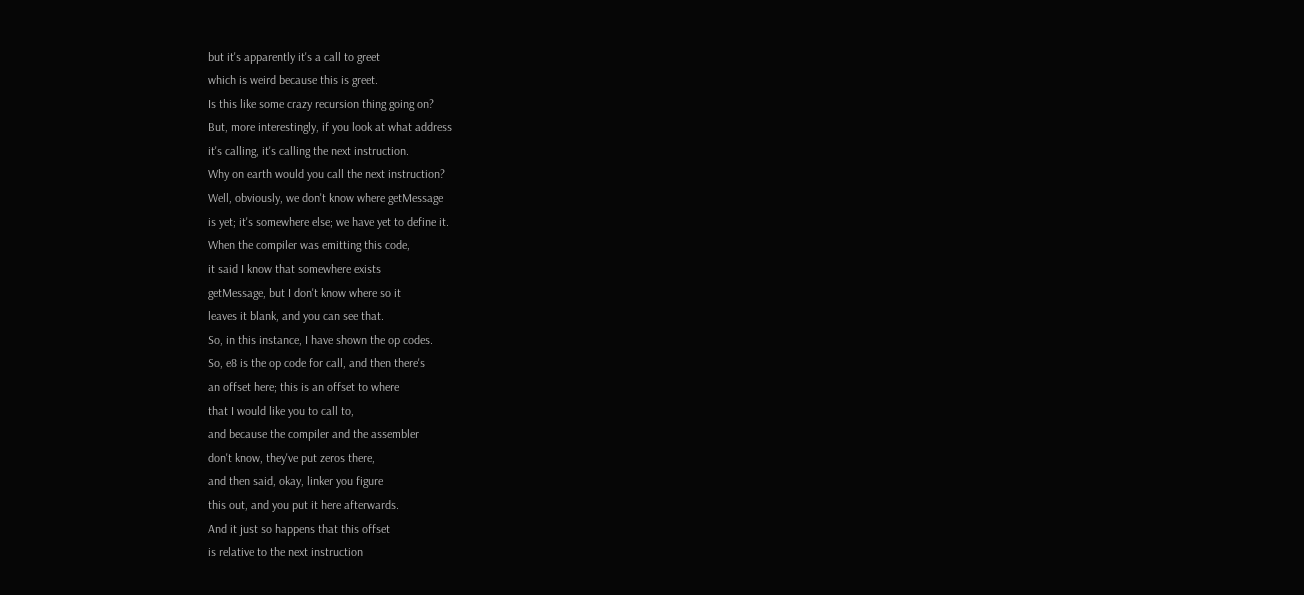but it's apparently it's a call to greet
which is weird because this is greet.
Is this like some crazy recursion thing going on?
But, more interestingly, if you look at what address
it's calling, it's calling the next instruction.
Why on earth would you call the next instruction?
Well, obviously, we don't know where getMessage
is yet; it's somewhere else; we have yet to define it.
When the compiler was emitting this code,
it said I know that somewhere exists
getMessage, but I don't know where so it
leaves it blank, and you can see that.
So, in this instance, I have shown the op codes.
So, e8 is the op code for call, and then there's
an offset here; this is an offset to where
that I would like you to call to,
and because the compiler and the assembler
don't know, they've put zeros there,
and then said, okay, linker you figure
this out, and you put it here afterwards.
And it just so happens that this offset
is relative to the next instruction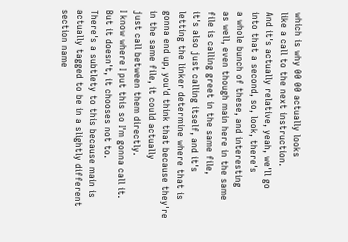which is why 00 00 actually looks
like a call to the next instruction.
And it's actually relative, yeah, we'll go
into that a second, so, look, there's
a whole bunch of these, and interesting
as well, even though main here in the same
file is calling greet in the same file,
it's also just calling itself, and it's
letting the linker determine where that is
gonna end up, you'd think that because they're
in the same file, it could actually
just call between them directly.
I know where I put this so I'm gonna call it.
But it doesn't, it chooses not to.
There's a subtlety to this because main is
actually tagged to be in a slightly different
section name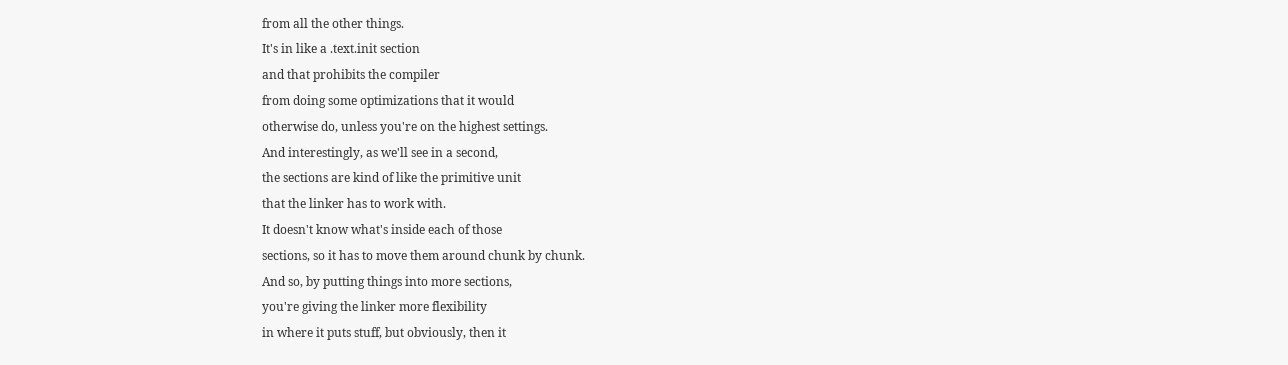from all the other things.
It's in like a .text.init section
and that prohibits the compiler
from doing some optimizations that it would
otherwise do, unless you're on the highest settings.
And interestingly, as we'll see in a second,
the sections are kind of like the primitive unit
that the linker has to work with.
It doesn't know what's inside each of those
sections, so it has to move them around chunk by chunk.
And so, by putting things into more sections,
you're giving the linker more flexibility
in where it puts stuff, but obviously, then it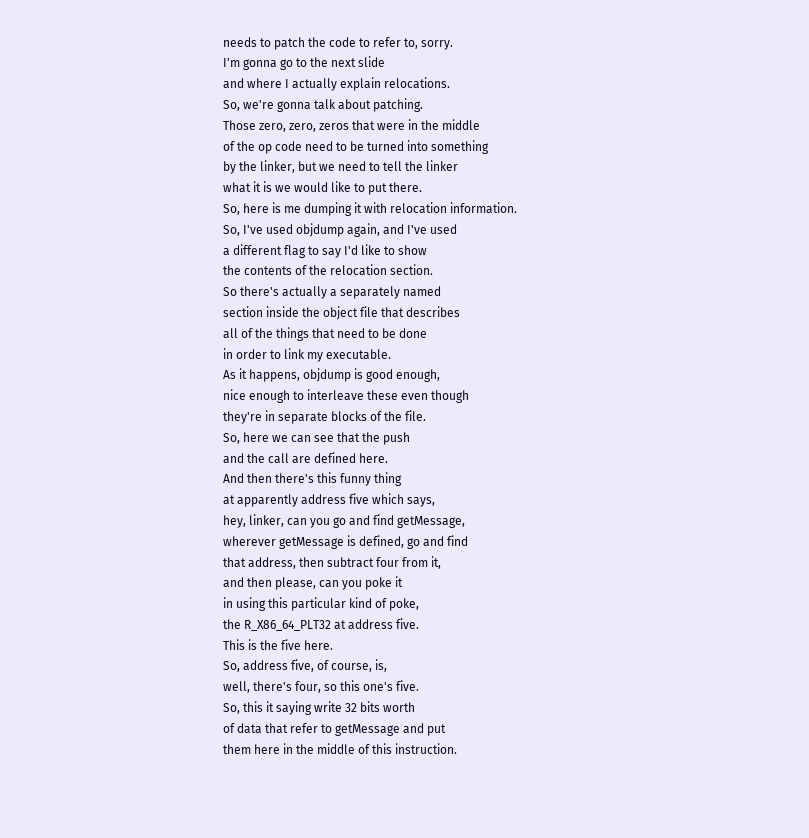needs to patch the code to refer to, sorry.
I'm gonna go to the next slide
and where I actually explain relocations.
So, we're gonna talk about patching.
Those zero, zero, zeros that were in the middle
of the op code need to be turned into something
by the linker, but we need to tell the linker
what it is we would like to put there.
So, here is me dumping it with relocation information.
So, I've used objdump again, and I've used
a different flag to say I'd like to show
the contents of the relocation section.
So there's actually a separately named
section inside the object file that describes
all of the things that need to be done
in order to link my executable.
As it happens, objdump is good enough,
nice enough to interleave these even though
they're in separate blocks of the file.
So, here we can see that the push
and the call are defined here.
And then there's this funny thing
at apparently address five which says,
hey, linker, can you go and find getMessage,
wherever getMessage is defined, go and find
that address, then subtract four from it,
and then please, can you poke it
in using this particular kind of poke,
the R_X86_64_PLT32 at address five.
This is the five here.
So, address five, of course, is,
well, there's four, so this one's five.
So, this it saying write 32 bits worth
of data that refer to getMessage and put
them here in the middle of this instruction.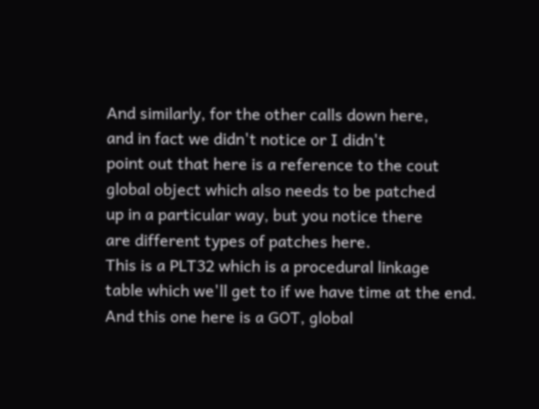And similarly, for the other calls down here,
and in fact we didn't notice or I didn't
point out that here is a reference to the cout
global object which also needs to be patched
up in a particular way, but you notice there
are different types of patches here.
This is a PLT32 which is a procedural linkage
table which we'll get to if we have time at the end.
And this one here is a GOT, global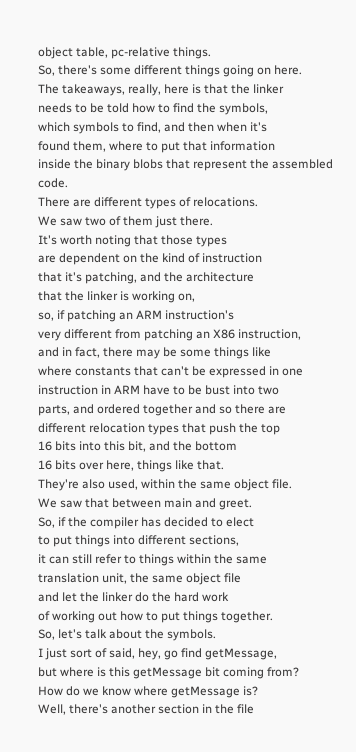object table, pc-relative things.
So, there's some different things going on here.
The takeaways, really, here is that the linker
needs to be told how to find the symbols,
which symbols to find, and then when it's
found them, where to put that information
inside the binary blobs that represent the assembled code.
There are different types of relocations.
We saw two of them just there.
It's worth noting that those types
are dependent on the kind of instruction
that it's patching, and the architecture
that the linker is working on,
so, if patching an ARM instruction's
very different from patching an X86 instruction,
and in fact, there may be some things like
where constants that can't be expressed in one
instruction in ARM have to be bust into two
parts, and ordered together and so there are
different relocation types that push the top
16 bits into this bit, and the bottom
16 bits over here, things like that.
They're also used, within the same object file.
We saw that between main and greet.
So, if the compiler has decided to elect
to put things into different sections,
it can still refer to things within the same
translation unit, the same object file
and let the linker do the hard work
of working out how to put things together.
So, let's talk about the symbols.
I just sort of said, hey, go find getMessage,
but where is this getMessage bit coming from?
How do we know where getMessage is?
Well, there's another section in the file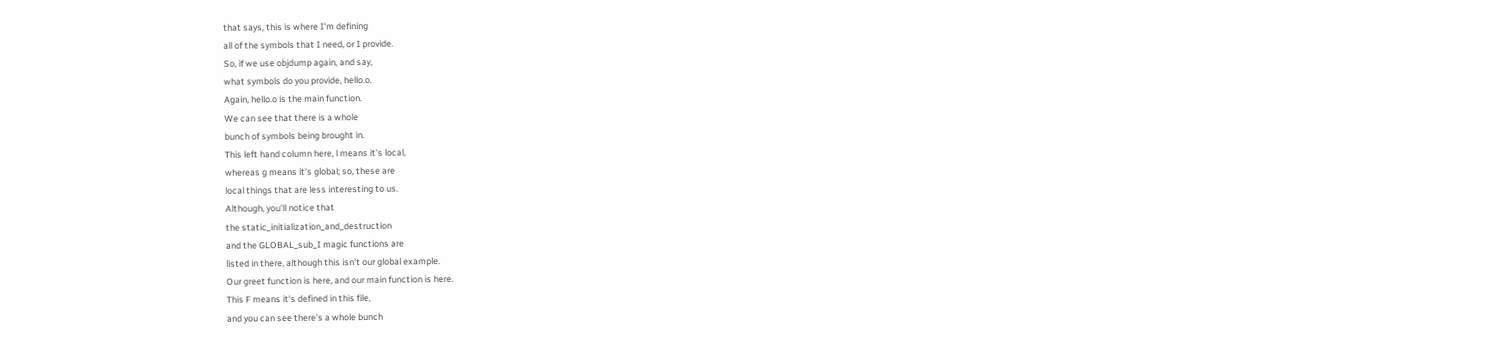that says, this is where I'm defining
all of the symbols that I need, or I provide.
So, if we use objdump again, and say,
what symbols do you provide, hello.o.
Again, hello.o is the main function.
We can see that there is a whole
bunch of symbols being brought in.
This left hand column here, l means it's local,
whereas g means it's global; so, these are
local things that are less interesting to us.
Although, you'll notice that
the static_initialization_and_destruction
and the GLOBAL_sub_I magic functions are
listed in there, although this isn't our global example.
Our greet function is here, and our main function is here.
This F means it's defined in this file,
and you can see there's a whole bunch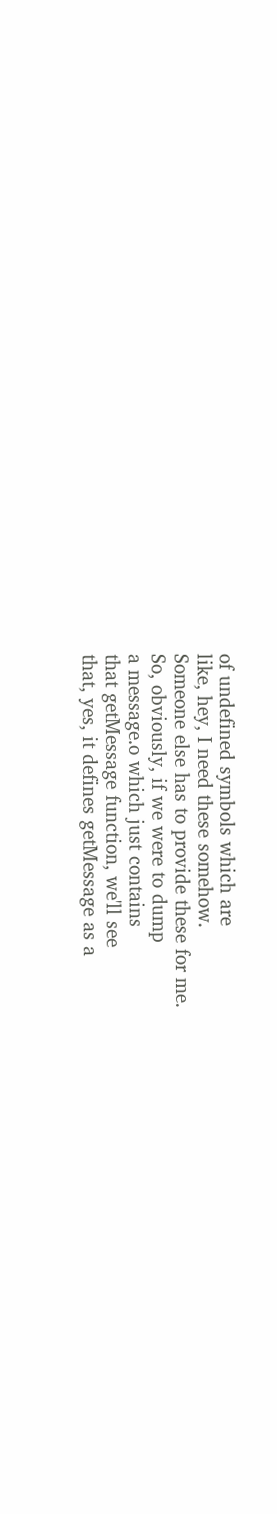of undefined symbols which are
like, hey, I need these somehow.
Someone else has to provide these for me.
So, obviously, if we were to dump
a message.o which just contains
that getMessage function, we'll see
that, yes, it defines getMessage as a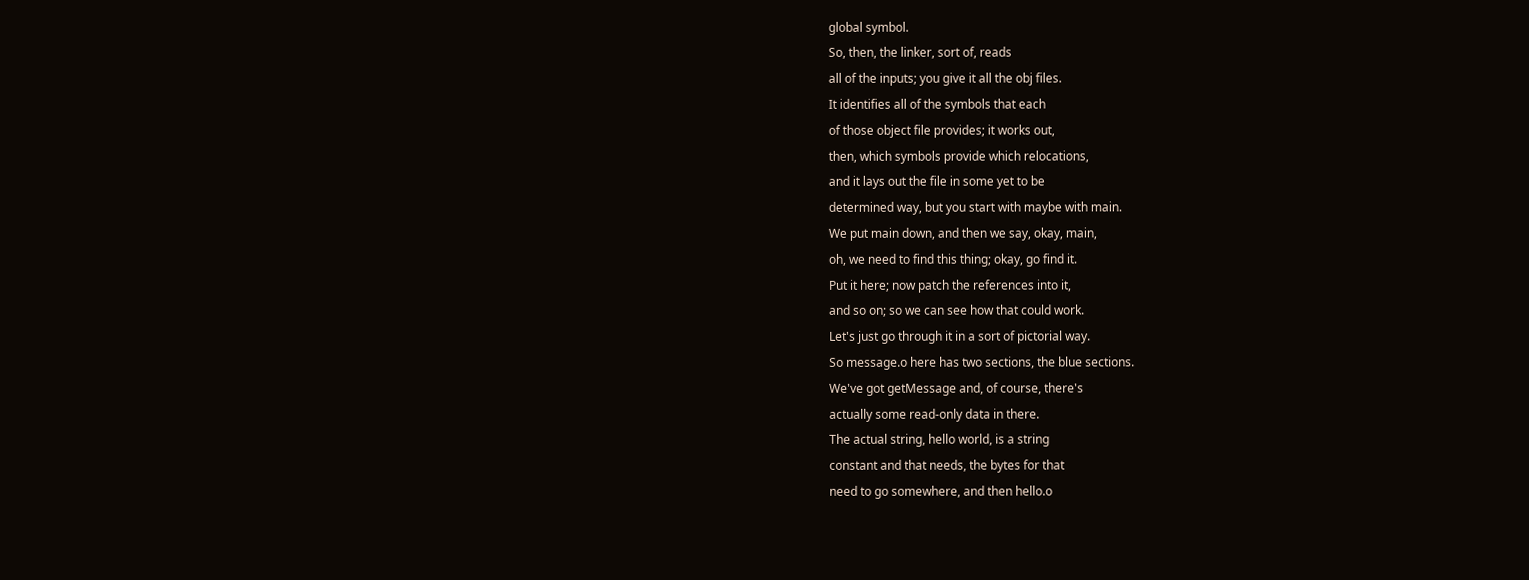global symbol.
So, then, the linker, sort of, reads
all of the inputs; you give it all the obj files.
It identifies all of the symbols that each
of those object file provides; it works out,
then, which symbols provide which relocations,
and it lays out the file in some yet to be
determined way, but you start with maybe with main.
We put main down, and then we say, okay, main,
oh, we need to find this thing; okay, go find it.
Put it here; now patch the references into it,
and so on; so we can see how that could work.
Let's just go through it in a sort of pictorial way.
So message.o here has two sections, the blue sections.
We've got getMessage and, of course, there's
actually some read-only data in there.
The actual string, hello world, is a string
constant and that needs, the bytes for that
need to go somewhere, and then hello.o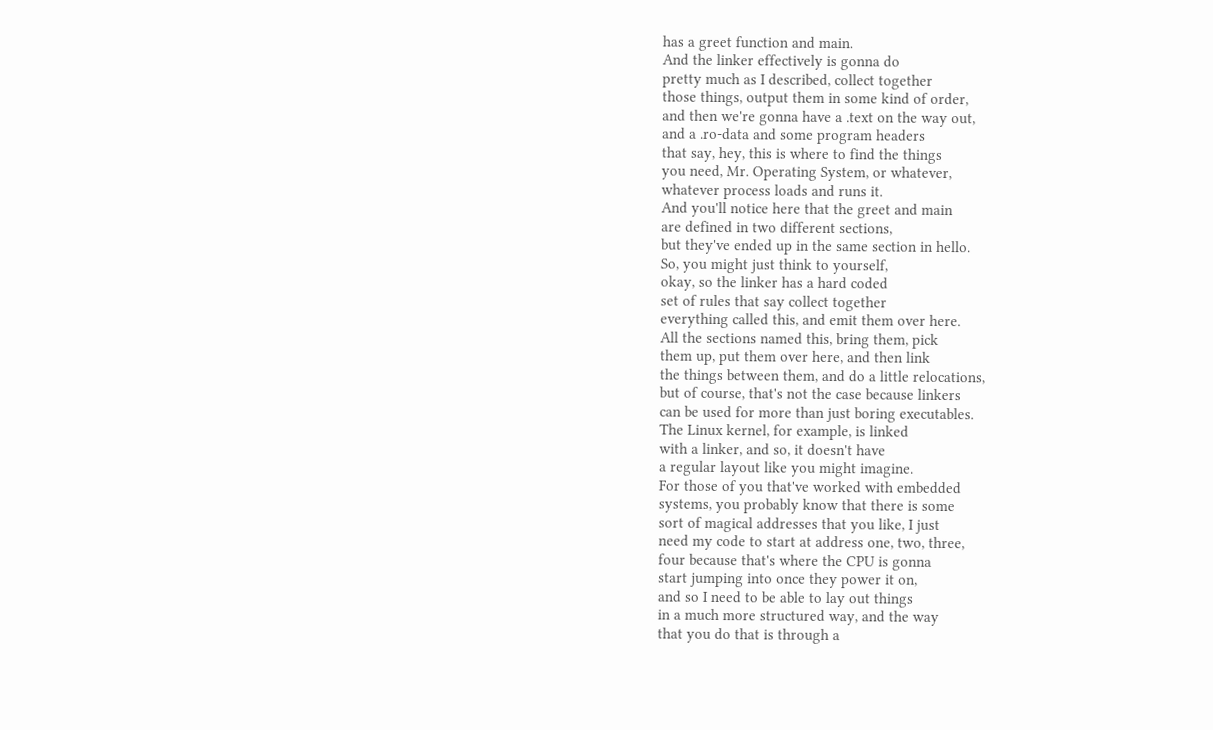has a greet function and main.
And the linker effectively is gonna do
pretty much as I described, collect together
those things, output them in some kind of order,
and then we're gonna have a .text on the way out,
and a .ro-data and some program headers
that say, hey, this is where to find the things
you need, Mr. Operating System, or whatever,
whatever process loads and runs it.
And you'll notice here that the greet and main
are defined in two different sections,
but they've ended up in the same section in hello.
So, you might just think to yourself,
okay, so the linker has a hard coded
set of rules that say collect together
everything called this, and emit them over here.
All the sections named this, bring them, pick
them up, put them over here, and then link
the things between them, and do a little relocations,
but of course, that's not the case because linkers
can be used for more than just boring executables.
The Linux kernel, for example, is linked
with a linker, and so, it doesn't have
a regular layout like you might imagine.
For those of you that've worked with embedded
systems, you probably know that there is some
sort of magical addresses that you like, I just
need my code to start at address one, two, three,
four because that's where the CPU is gonna
start jumping into once they power it on,
and so I need to be able to lay out things
in a much more structured way, and the way
that you do that is through a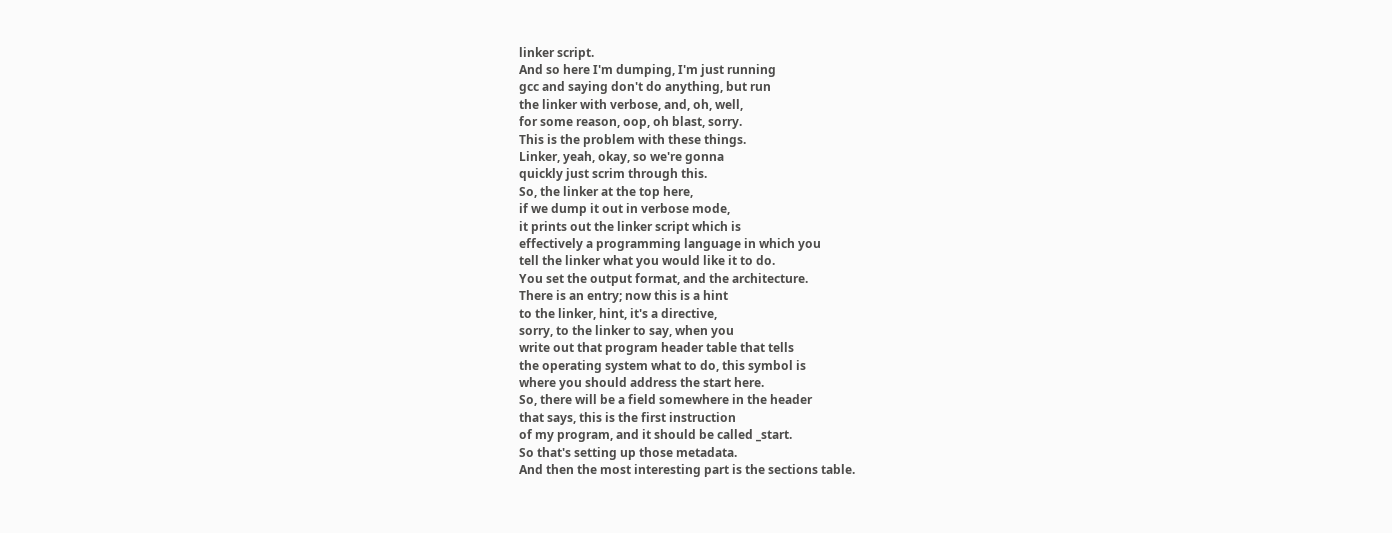linker script.
And so here I'm dumping, I'm just running
gcc and saying don't do anything, but run
the linker with verbose, and, oh, well,
for some reason, oop, oh blast, sorry.
This is the problem with these things.
Linker, yeah, okay, so we're gonna
quickly just scrim through this.
So, the linker at the top here,
if we dump it out in verbose mode,
it prints out the linker script which is
effectively a programming language in which you
tell the linker what you would like it to do.
You set the output format, and the architecture.
There is an entry; now this is a hint
to the linker, hint, it's a directive,
sorry, to the linker to say, when you
write out that program header table that tells
the operating system what to do, this symbol is
where you should address the start here.
So, there will be a field somewhere in the header
that says, this is the first instruction
of my program, and it should be called _start.
So that's setting up those metadata.
And then the most interesting part is the sections table.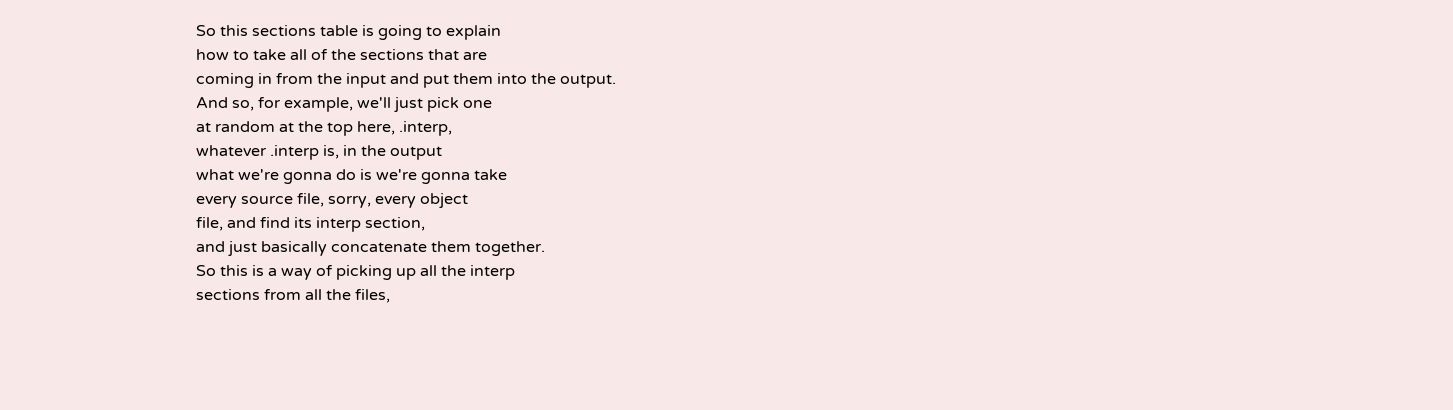So this sections table is going to explain
how to take all of the sections that are
coming in from the input and put them into the output.
And so, for example, we'll just pick one
at random at the top here, .interp,
whatever .interp is, in the output
what we're gonna do is we're gonna take
every source file, sorry, every object
file, and find its interp section,
and just basically concatenate them together.
So this is a way of picking up all the interp
sections from all the files,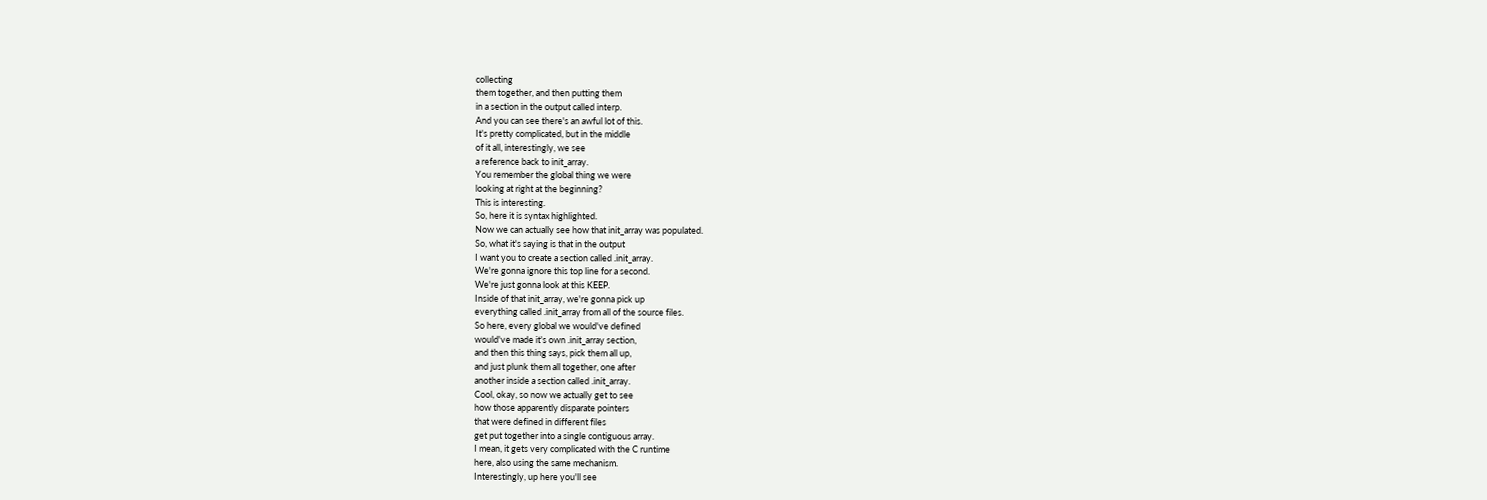collecting
them together, and then putting them
in a section in the output called interp.
And you can see there's an awful lot of this.
It's pretty complicated, but in the middle
of it all, interestingly, we see
a reference back to init_array.
You remember the global thing we were
looking at right at the beginning?
This is interesting.
So, here it is syntax highlighted.
Now we can actually see how that init_array was populated.
So, what it's saying is that in the output
I want you to create a section called .init_array.
We're gonna ignore this top line for a second.
We're just gonna look at this KEEP.
Inside of that init_array, we're gonna pick up
everything called .init_array from all of the source files.
So here, every global we would've defined
would've made it's own .init_array section,
and then this thing says, pick them all up,
and just plunk them all together, one after
another inside a section called .init_array.
Cool, okay, so now we actually get to see
how those apparently disparate pointers
that were defined in different files
get put together into a single contiguous array.
I mean, it gets very complicated with the C runtime
here, also using the same mechanism.
Interestingly, up here you'll see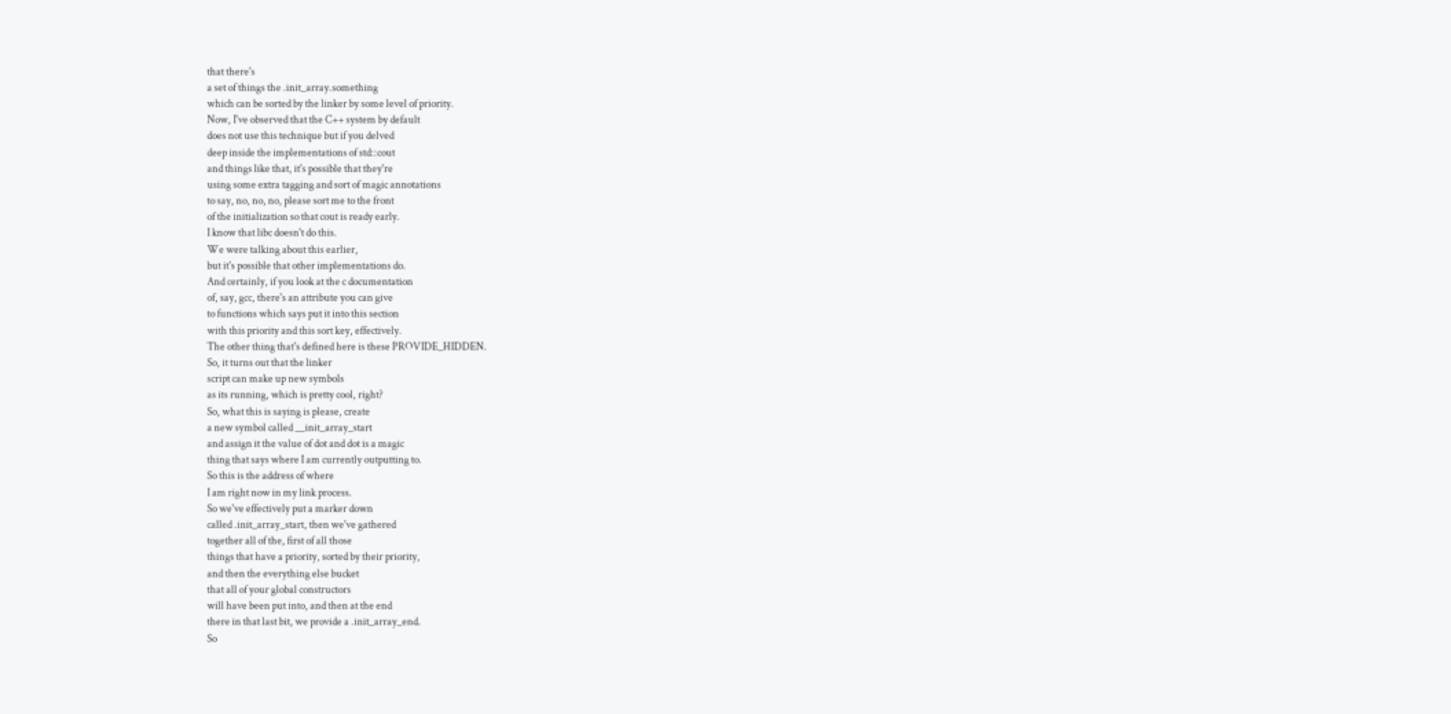that there's
a set of things the .init_array.something
which can be sorted by the linker by some level of priority.
Now, I've observed that the C++ system by default
does not use this technique but if you delved
deep inside the implementations of std::cout
and things like that, it's possible that they're
using some extra tagging and sort of magic annotations
to say, no, no, no, please sort me to the front
of the initialization so that cout is ready early.
I know that libc doesn't do this.
We were talking about this earlier,
but it's possible that other implementations do.
And certainly, if you look at the c documentation
of, say, gcc, there's an attribute you can give
to functions which says put it into this section
with this priority and this sort key, effectively.
The other thing that's defined here is these PROVIDE_HIDDEN.
So, it turns out that the linker
script can make up new symbols
as its running, which is pretty cool, right?
So, what this is saying is please, create
a new symbol called __init_array_start
and assign it the value of dot and dot is a magic
thing that says where I am currently outputting to.
So this is the address of where
I am right now in my link process.
So we've effectively put a marker down
called .init_array_start, then we've gathered
together all of the, first of all those
things that have a priority, sorted by their priority,
and then the everything else bucket
that all of your global constructors
will have been put into, and then at the end
there in that last bit, we provide a .init_array_end.
So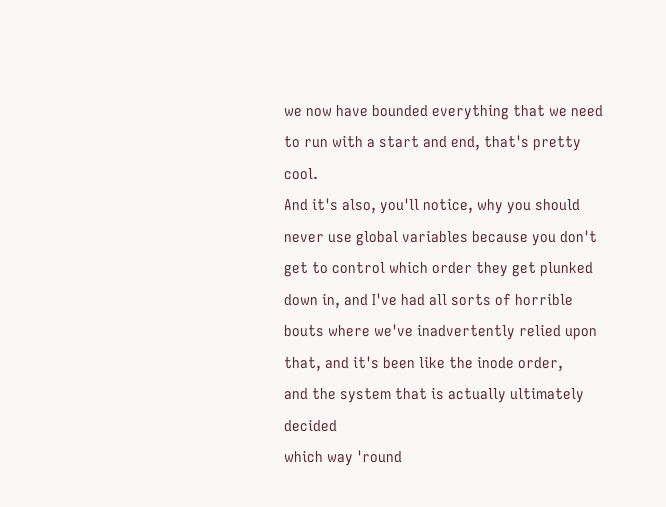we now have bounded everything that we need
to run with a start and end, that's pretty cool.
And it's also, you'll notice, why you should
never use global variables because you don't
get to control which order they get plunked
down in, and I've had all sorts of horrible
bouts where we've inadvertently relied upon
that, and it's been like the inode order,
and the system that is actually ultimately decided
which way 'round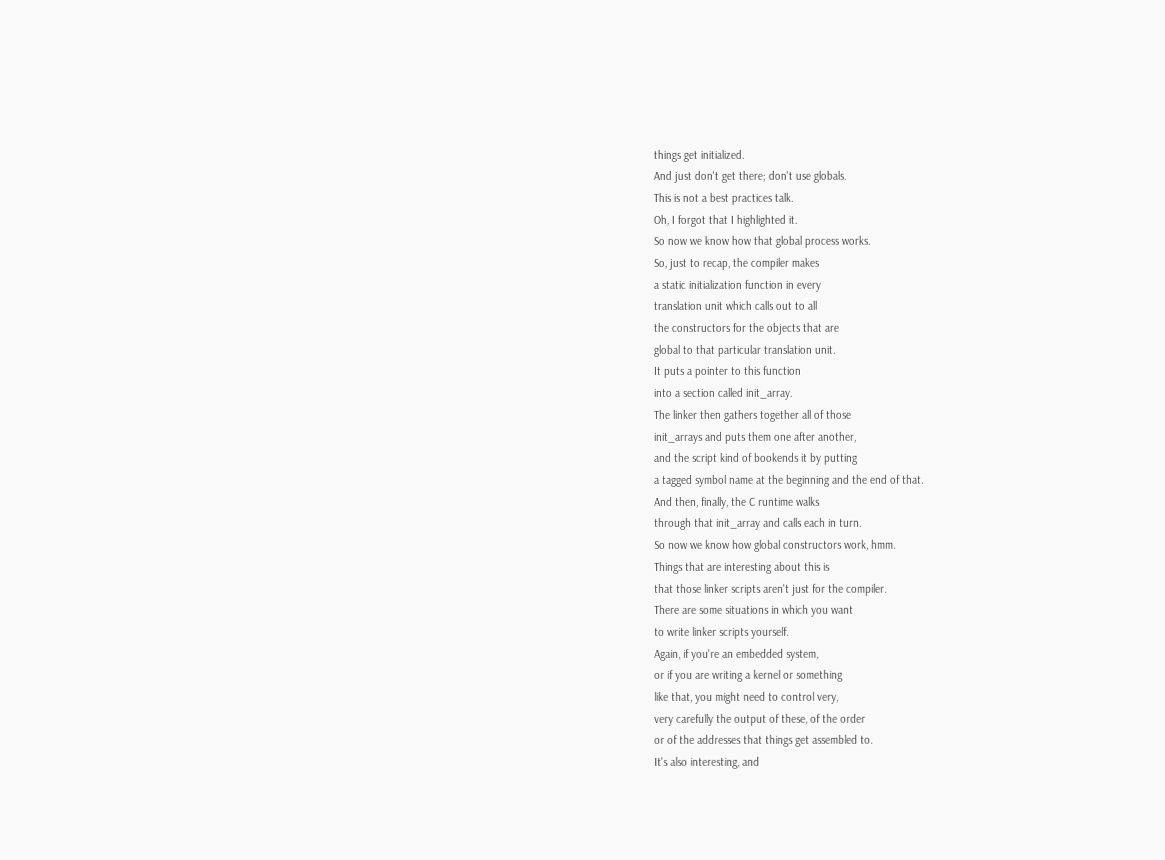things get initialized.
And just don't get there; don't use globals.
This is not a best practices talk.
Oh, I forgot that I highlighted it.
So now we know how that global process works.
So, just to recap, the compiler makes
a static initialization function in every
translation unit which calls out to all
the constructors for the objects that are
global to that particular translation unit.
It puts a pointer to this function
into a section called init_array.
The linker then gathers together all of those
init_arrays and puts them one after another,
and the script kind of bookends it by putting
a tagged symbol name at the beginning and the end of that.
And then, finally, the C runtime walks
through that init_array and calls each in turn.
So now we know how global constructors work, hmm.
Things that are interesting about this is
that those linker scripts aren't just for the compiler.
There are some situations in which you want
to write linker scripts yourself.
Again, if you're an embedded system,
or if you are writing a kernel or something
like that, you might need to control very,
very carefully the output of these, of the order
or of the addresses that things get assembled to.
It's also interesting, and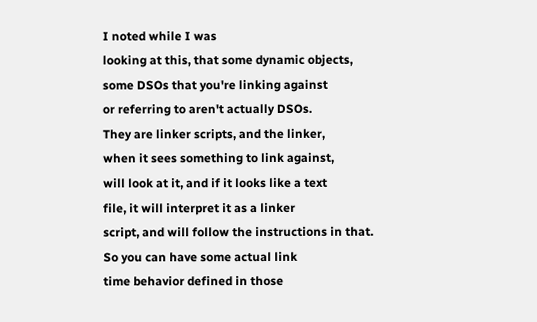I noted while I was
looking at this, that some dynamic objects,
some DSOs that you're linking against
or referring to aren't actually DSOs.
They are linker scripts, and the linker,
when it sees something to link against,
will look at it, and if it looks like a text
file, it will interpret it as a linker
script, and will follow the instructions in that.
So you can have some actual link
time behavior defined in those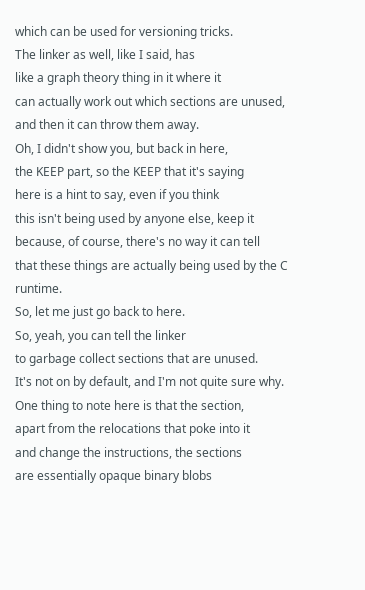which can be used for versioning tricks.
The linker as well, like I said, has
like a graph theory thing in it where it
can actually work out which sections are unused,
and then it can throw them away.
Oh, I didn't show you, but back in here,
the KEEP part, so the KEEP that it's saying
here is a hint to say, even if you think
this isn't being used by anyone else, keep it
because, of course, there's no way it can tell
that these things are actually being used by the C runtime.
So, let me just go back to here.
So, yeah, you can tell the linker
to garbage collect sections that are unused.
It's not on by default, and I'm not quite sure why.
One thing to note here is that the section,
apart from the relocations that poke into it
and change the instructions, the sections
are essentially opaque binary blobs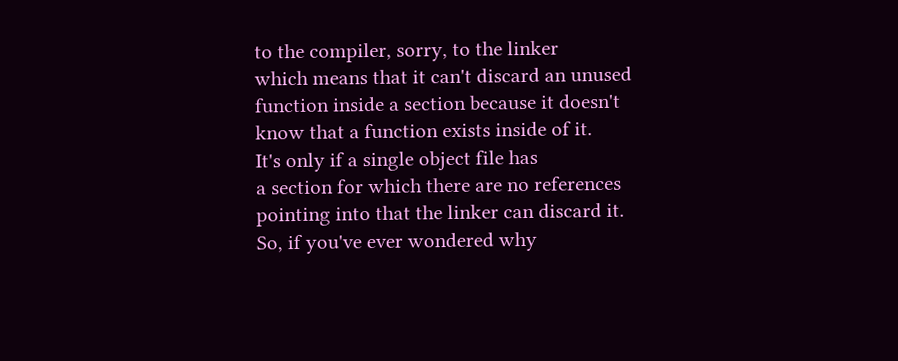to the compiler, sorry, to the linker
which means that it can't discard an unused
function inside a section because it doesn't
know that a function exists inside of it.
It's only if a single object file has
a section for which there are no references
pointing into that the linker can discard it.
So, if you've ever wondered why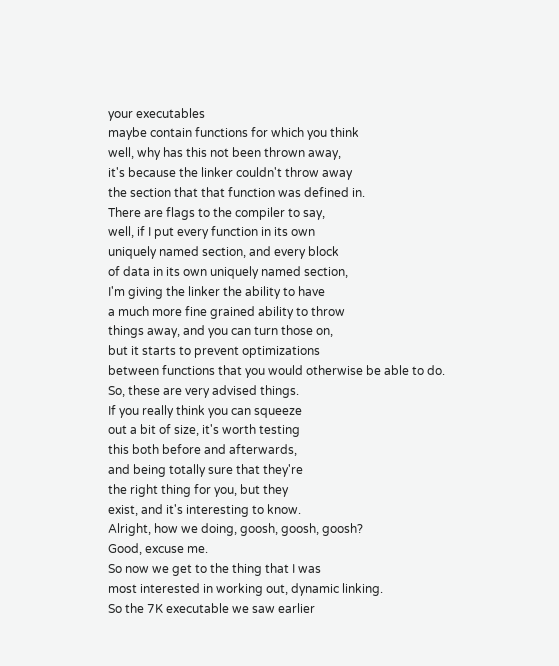your executables
maybe contain functions for which you think
well, why has this not been thrown away,
it's because the linker couldn't throw away
the section that that function was defined in.
There are flags to the compiler to say,
well, if I put every function in its own
uniquely named section, and every block
of data in its own uniquely named section,
I'm giving the linker the ability to have
a much more fine grained ability to throw
things away, and you can turn those on,
but it starts to prevent optimizations
between functions that you would otherwise be able to do.
So, these are very advised things.
If you really think you can squeeze
out a bit of size, it's worth testing
this both before and afterwards,
and being totally sure that they're
the right thing for you, but they
exist, and it's interesting to know.
Alright, how we doing, goosh, goosh, goosh?
Good, excuse me.
So now we get to the thing that I was
most interested in working out, dynamic linking.
So the 7K executable we saw earlier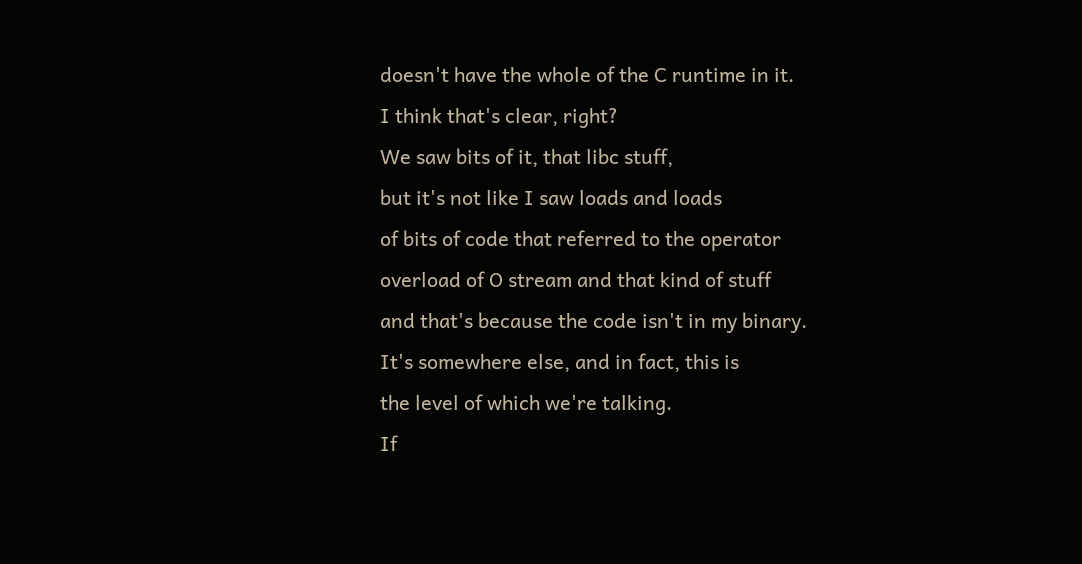doesn't have the whole of the C runtime in it.
I think that's clear, right?
We saw bits of it, that libc stuff,
but it's not like I saw loads and loads
of bits of code that referred to the operator
overload of O stream and that kind of stuff
and that's because the code isn't in my binary.
It's somewhere else, and in fact, this is
the level of which we're talking.
If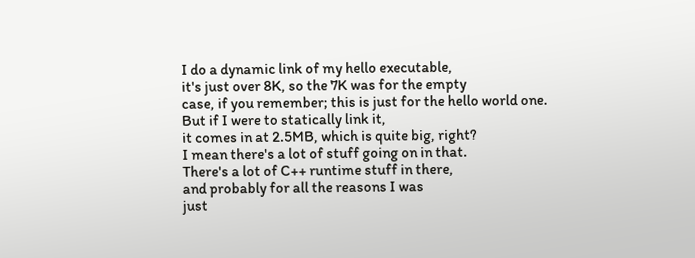I do a dynamic link of my hello executable,
it's just over 8K, so the 7K was for the empty
case, if you remember; this is just for the hello world one.
But if I were to statically link it,
it comes in at 2.5MB, which is quite big, right?
I mean there's a lot of stuff going on in that.
There's a lot of C++ runtime stuff in there,
and probably for all the reasons I was
just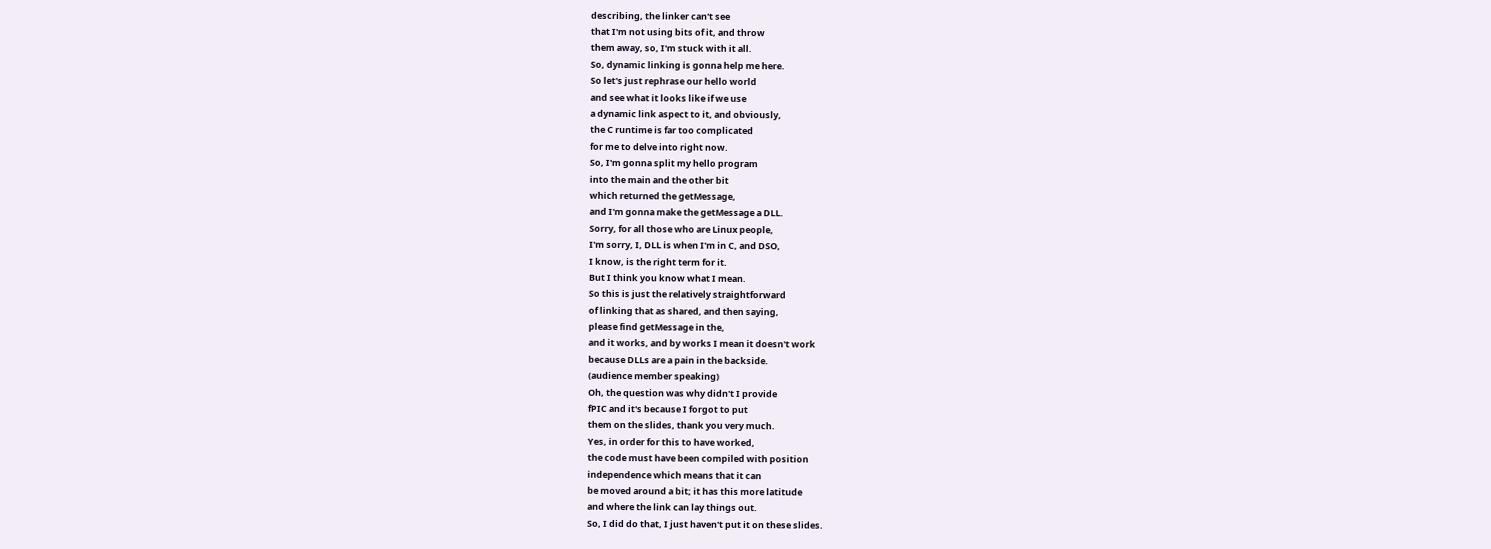describing, the linker can't see
that I'm not using bits of it, and throw
them away, so, I'm stuck with it all.
So, dynamic linking is gonna help me here.
So let's just rephrase our hello world
and see what it looks like if we use
a dynamic link aspect to it, and obviously,
the C runtime is far too complicated
for me to delve into right now.
So, I'm gonna split my hello program
into the main and the other bit
which returned the getMessage,
and I'm gonna make the getMessage a DLL.
Sorry, for all those who are Linux people,
I'm sorry, I, DLL is when I'm in C, and DSO,
I know, is the right term for it.
But I think you know what I mean.
So this is just the relatively straightforward
of linking that as shared, and then saying,
please find getMessage in the,
and it works, and by works I mean it doesn't work
because DLLs are a pain in the backside.
(audience member speaking)
Oh, the question was why didn't I provide
fPIC and it's because I forgot to put
them on the slides, thank you very much.
Yes, in order for this to have worked,
the code must have been compiled with position
independence which means that it can
be moved around a bit; it has this more latitude
and where the link can lay things out.
So, I did do that, I just haven't put it on these slides.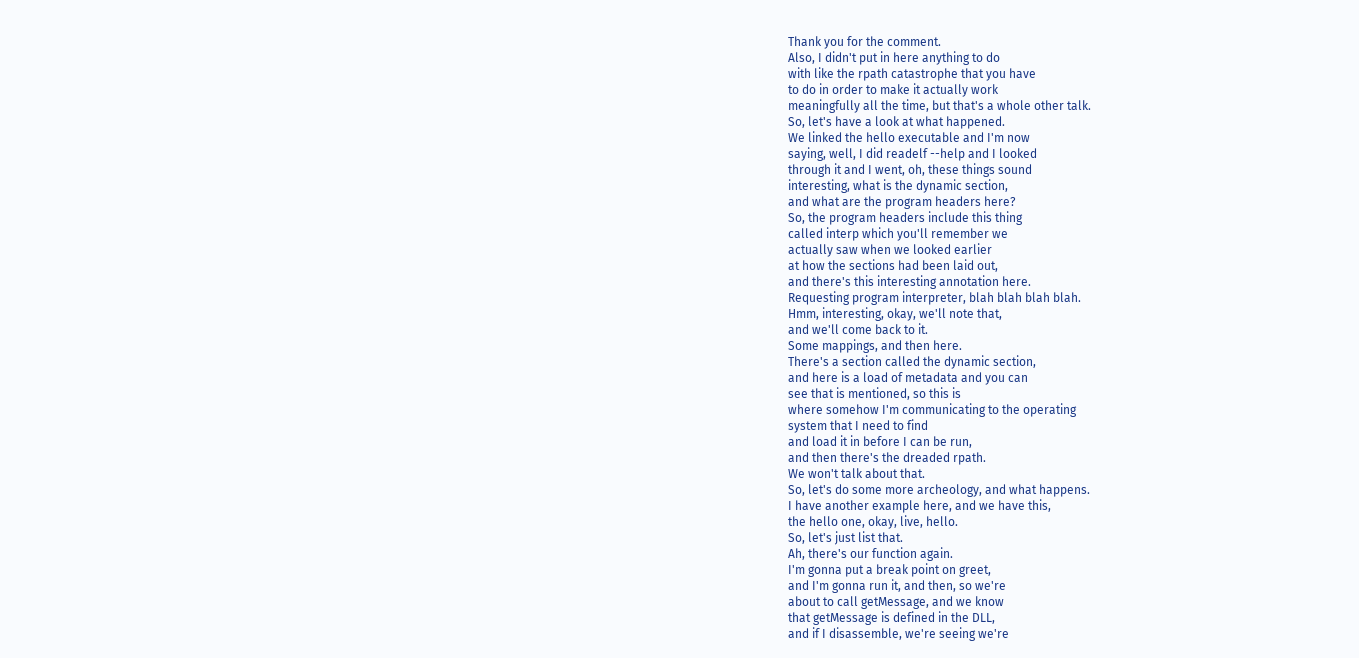Thank you for the comment.
Also, I didn't put in here anything to do
with like the rpath catastrophe that you have
to do in order to make it actually work
meaningfully all the time, but that's a whole other talk.
So, let's have a look at what happened.
We linked the hello executable and I'm now
saying, well, I did readelf --help and I looked
through it and I went, oh, these things sound
interesting, what is the dynamic section,
and what are the program headers here?
So, the program headers include this thing
called interp which you'll remember we
actually saw when we looked earlier
at how the sections had been laid out,
and there's this interesting annotation here.
Requesting program interpreter, blah blah blah blah.
Hmm, interesting, okay, we'll note that,
and we'll come back to it.
Some mappings, and then here.
There's a section called the dynamic section,
and here is a load of metadata and you can
see that is mentioned, so this is
where somehow I'm communicating to the operating
system that I need to find
and load it in before I can be run,
and then there's the dreaded rpath.
We won't talk about that.
So, let's do some more archeology, and what happens.
I have another example here, and we have this,
the hello one, okay, live, hello.
So, let's just list that.
Ah, there's our function again.
I'm gonna put a break point on greet,
and I'm gonna run it, and then, so we're
about to call getMessage, and we know
that getMessage is defined in the DLL,
and if I disassemble, we're seeing we're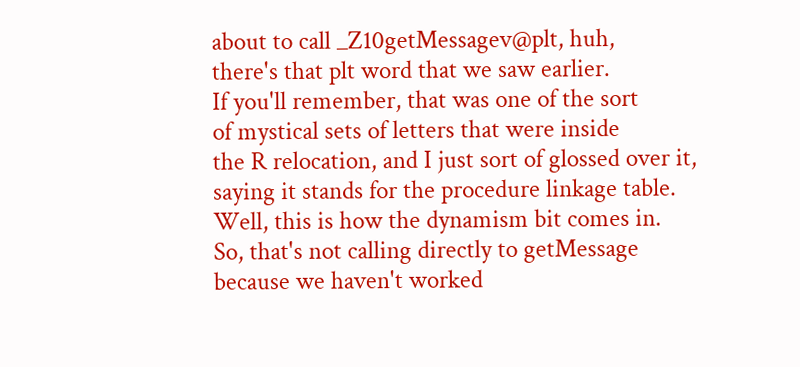about to call _Z10getMessagev@plt, huh,
there's that plt word that we saw earlier.
If you'll remember, that was one of the sort
of mystical sets of letters that were inside
the R relocation, and I just sort of glossed over it,
saying it stands for the procedure linkage table.
Well, this is how the dynamism bit comes in.
So, that's not calling directly to getMessage
because we haven't worked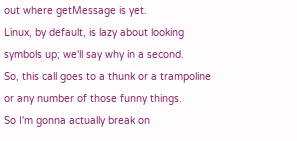out where getMessage is yet.
Linux, by default, is lazy about looking
symbols up; we'll say why in a second.
So, this call goes to a thunk or a trampoline
or any number of those funny things.
So I'm gonna actually break on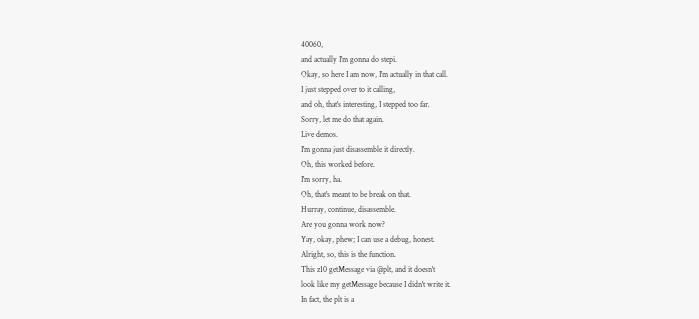40060,
and actually I'm gonna do stepi.
Okay, so here I am now, I'm actually in that call.
I just stepped over to it calling,
and oh, that's interesting, I stepped too far.
Sorry, let me do that again.
Live demos.
I'm gonna just disassemble it directly.
Oh, this worked before.
I'm sorry, ha.
Oh, that's meant to be break on that.
Hurray, continue, disassemble.
Are you gonna work now?
Yay, okay, phew; I can use a debug, honest.
Alright, so, this is the function.
This z10 getMessage via @plt, and it doesn't
look like my getMessage because I didn't write it.
In fact, the plt is a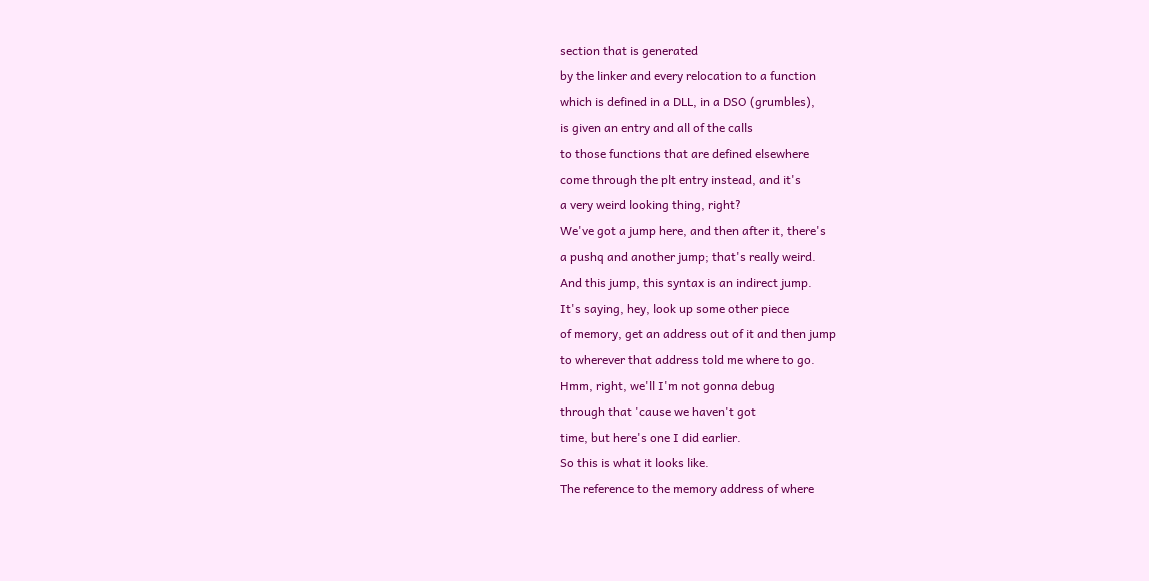section that is generated
by the linker and every relocation to a function
which is defined in a DLL, in a DSO (grumbles),
is given an entry and all of the calls
to those functions that are defined elsewhere
come through the plt entry instead, and it's
a very weird looking thing, right?
We've got a jump here, and then after it, there's
a pushq and another jump; that's really weird.
And this jump, this syntax is an indirect jump.
It's saying, hey, look up some other piece
of memory, get an address out of it and then jump
to wherever that address told me where to go.
Hmm, right, we'll I'm not gonna debug
through that 'cause we haven't got
time, but here's one I did earlier.
So this is what it looks like.
The reference to the memory address of where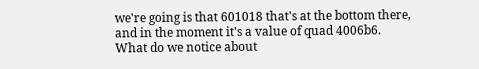we're going is that 601018 that's at the bottom there,
and in the moment it's a value of quad 4006b6.
What do we notice about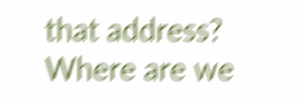that address?
Where are we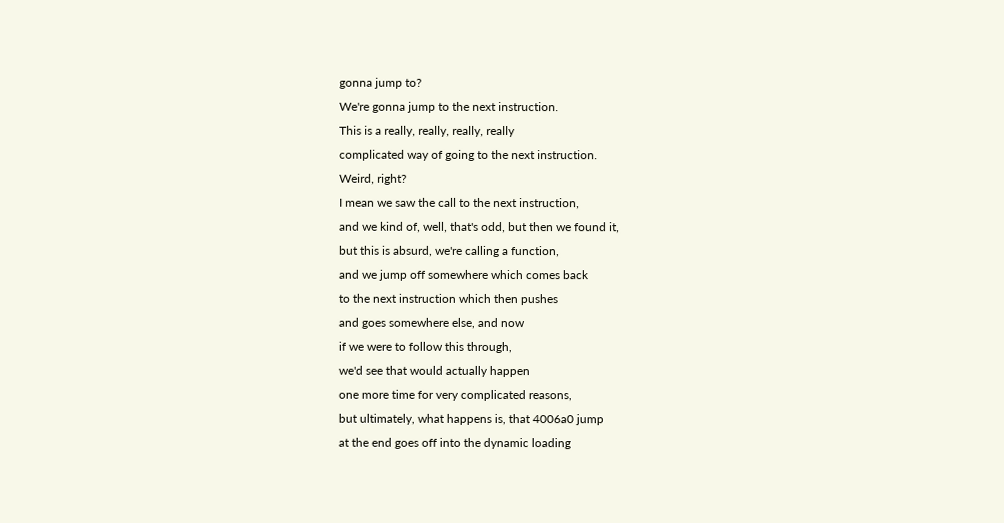gonna jump to?
We're gonna jump to the next instruction.
This is a really, really, really, really
complicated way of going to the next instruction.
Weird, right?
I mean we saw the call to the next instruction,
and we kind of, well, that's odd, but then we found it,
but this is absurd, we're calling a function,
and we jump off somewhere which comes back
to the next instruction which then pushes
and goes somewhere else, and now
if we were to follow this through,
we'd see that would actually happen
one more time for very complicated reasons,
but ultimately, what happens is, that 4006a0 jump
at the end goes off into the dynamic loading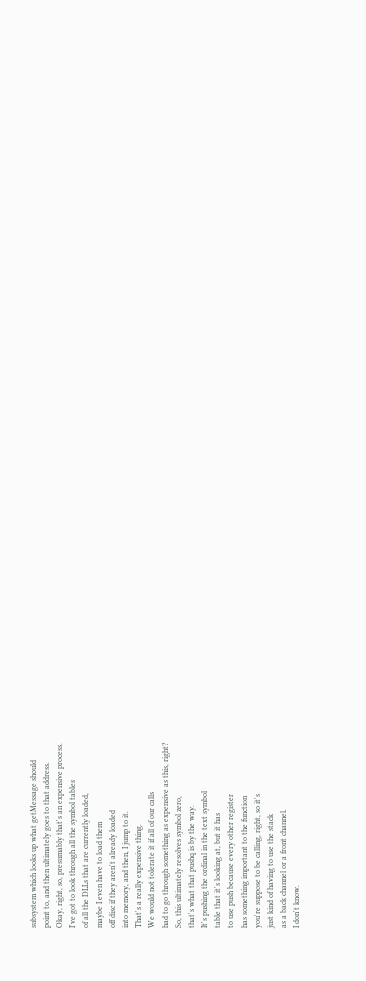subsystem which looks up what getMessage should
point to, and then ultimately goes to that address.
Okay, right, so, presumably that's an expensive process.
I've got to look through all the symbol tables
of all the DLLs that are currently loaded,
maybe I even have to load them
off disc if they aren't already loaded
into memory, and then, I jump to it.
That's a really expensive thing.
We would not tolerate it if all of our calls
had to go through something as expensive as this, right?
So, this ultimately resolves symbol zero,
that's what that pushq is by the way.
It's pushing the ordinal in the text symbol
table that it's looking at, but it has
to use push because every other register
has something important to the function
you're suppose to be calling, right, so it's
just kind of having to use the stack
as a back channel or a front channel.
I don't know.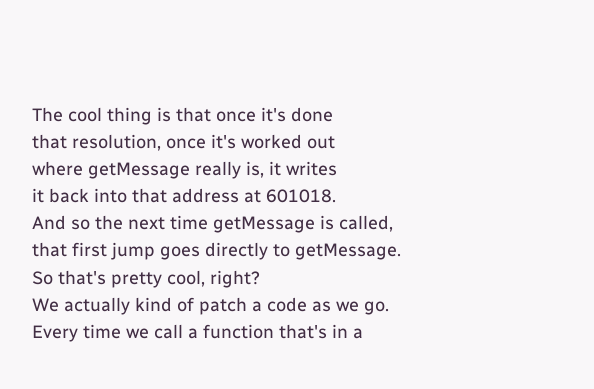The cool thing is that once it's done
that resolution, once it's worked out
where getMessage really is, it writes
it back into that address at 601018.
And so the next time getMessage is called,
that first jump goes directly to getMessage.
So that's pretty cool, right?
We actually kind of patch a code as we go.
Every time we call a function that's in a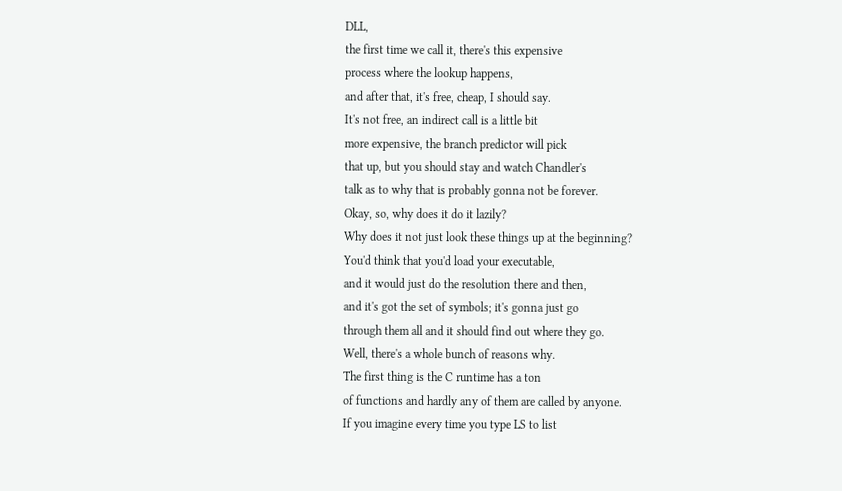DLL,
the first time we call it, there's this expensive
process where the lookup happens,
and after that, it's free, cheap, I should say.
It's not free, an indirect call is a little bit
more expensive, the branch predictor will pick
that up, but you should stay and watch Chandler's
talk as to why that is probably gonna not be forever.
Okay, so, why does it do it lazily?
Why does it not just look these things up at the beginning?
You'd think that you'd load your executable,
and it would just do the resolution there and then,
and it's got the set of symbols; it's gonna just go
through them all and it should find out where they go.
Well, there's a whole bunch of reasons why.
The first thing is the C runtime has a ton
of functions and hardly any of them are called by anyone.
If you imagine every time you type LS to list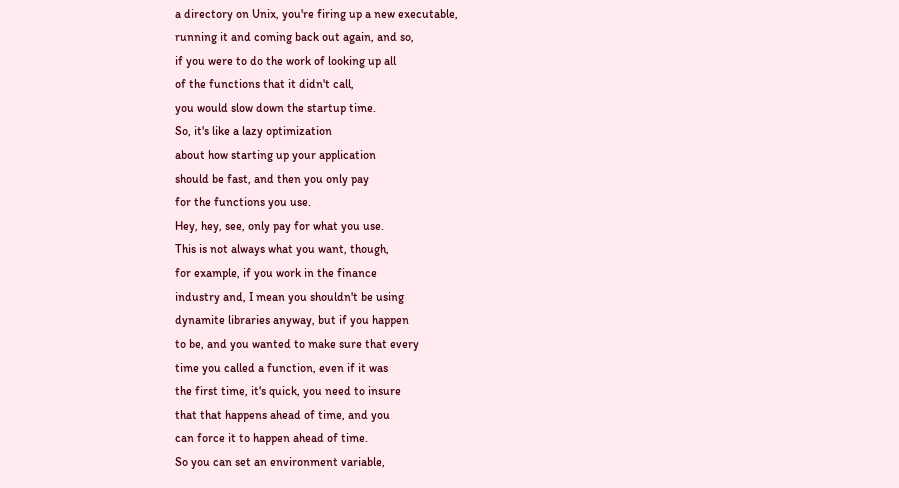a directory on Unix, you're firing up a new executable,
running it and coming back out again, and so,
if you were to do the work of looking up all
of the functions that it didn't call,
you would slow down the startup time.
So, it's like a lazy optimization
about how starting up your application
should be fast, and then you only pay
for the functions you use.
Hey, hey, see, only pay for what you use.
This is not always what you want, though,
for example, if you work in the finance
industry and, I mean you shouldn't be using
dynamite libraries anyway, but if you happen
to be, and you wanted to make sure that every
time you called a function, even if it was
the first time, it's quick, you need to insure
that that happens ahead of time, and you
can force it to happen ahead of time.
So you can set an environment variable,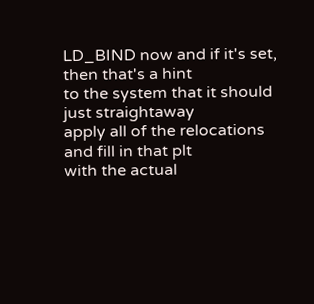LD_BIND now and if it's set, then that's a hint
to the system that it should just straightaway
apply all of the relocations and fill in that plt
with the actual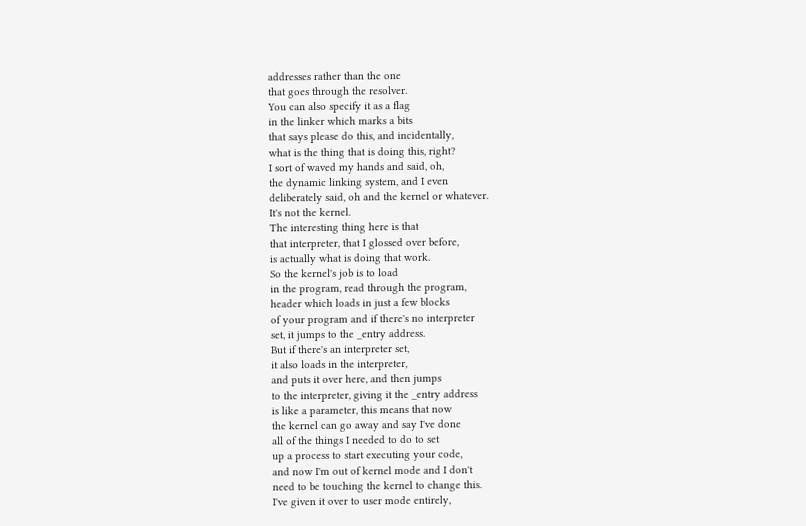addresses rather than the one
that goes through the resolver.
You can also specify it as a flag
in the linker which marks a bits
that says please do this, and incidentally,
what is the thing that is doing this, right?
I sort of waved my hands and said, oh,
the dynamic linking system, and I even
deliberately said, oh and the kernel or whatever.
It's not the kernel.
The interesting thing here is that
that interpreter, that I glossed over before,
is actually what is doing that work.
So the kernel's job is to load
in the program, read through the program,
header which loads in just a few blocks
of your program and if there's no interpreter
set, it jumps to the _entry address.
But if there's an interpreter set,
it also loads in the interpreter,
and puts it over here, and then jumps
to the interpreter, giving it the _entry address
is like a parameter, this means that now
the kernel can go away and say I've done
all of the things I needed to do to set
up a process to start executing your code,
and now I'm out of kernel mode and I don't
need to be touching the kernel to change this.
I've given it over to user mode entirely,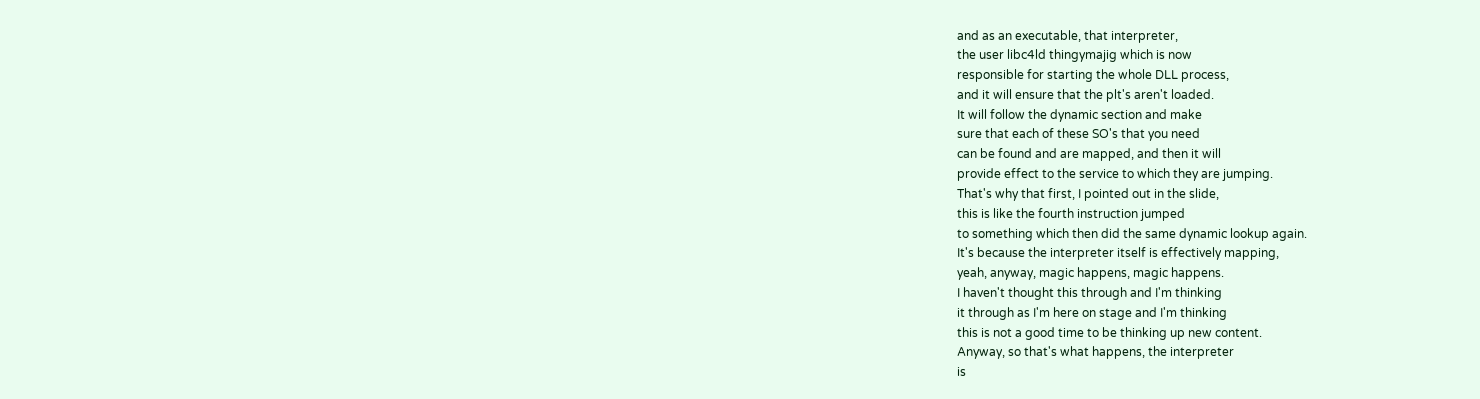and as an executable, that interpreter,
the user libc4ld thingymajig which is now
responsible for starting the whole DLL process,
and it will ensure that the plt's aren't loaded.
It will follow the dynamic section and make
sure that each of these SO's that you need
can be found and are mapped, and then it will
provide effect to the service to which they are jumping.
That's why that first, I pointed out in the slide,
this is like the fourth instruction jumped
to something which then did the same dynamic lookup again.
It's because the interpreter itself is effectively mapping,
yeah, anyway, magic happens, magic happens.
I haven't thought this through and I'm thinking
it through as I'm here on stage and I'm thinking
this is not a good time to be thinking up new content.
Anyway, so that's what happens, the interpreter
is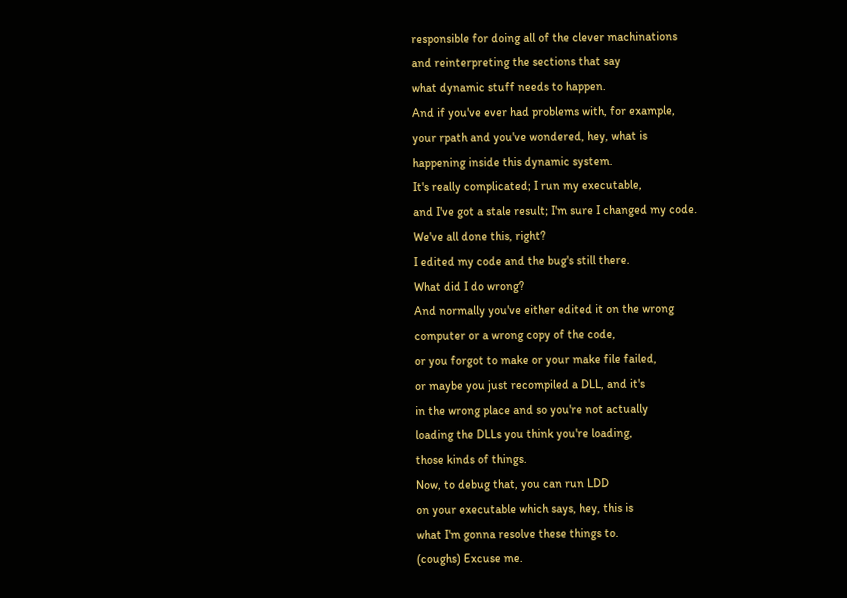responsible for doing all of the clever machinations
and reinterpreting the sections that say
what dynamic stuff needs to happen.
And if you've ever had problems with, for example,
your rpath and you've wondered, hey, what is
happening inside this dynamic system.
It's really complicated; I run my executable,
and I've got a stale result; I'm sure I changed my code.
We've all done this, right?
I edited my code and the bug's still there.
What did I do wrong?
And normally you've either edited it on the wrong
computer or a wrong copy of the code,
or you forgot to make or your make file failed,
or maybe you just recompiled a DLL, and it's
in the wrong place and so you're not actually
loading the DLLs you think you're loading,
those kinds of things.
Now, to debug that, you can run LDD
on your executable which says, hey, this is
what I'm gonna resolve these things to.
(coughs) Excuse me.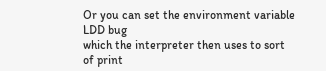Or you can set the environment variable LDD bug
which the interpreter then uses to sort of print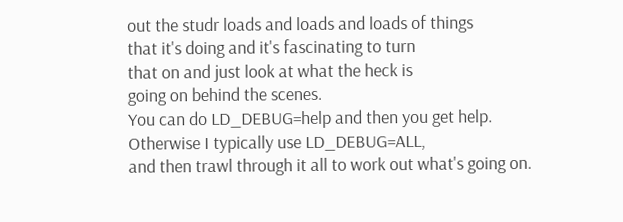out the studr loads and loads and loads of things
that it's doing and it's fascinating to turn
that on and just look at what the heck is
going on behind the scenes.
You can do LD_DEBUG=help and then you get help.
Otherwise I typically use LD_DEBUG=ALL,
and then trawl through it all to work out what's going on.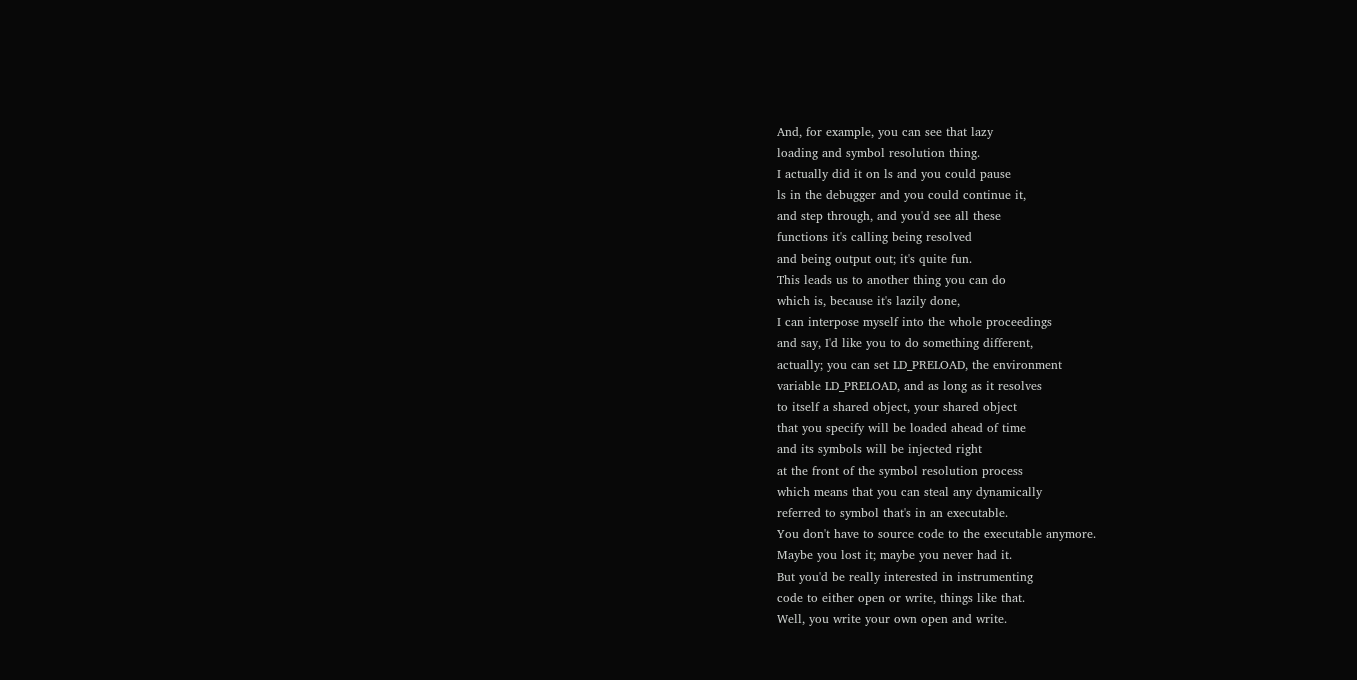And, for example, you can see that lazy
loading and symbol resolution thing.
I actually did it on ls and you could pause
ls in the debugger and you could continue it,
and step through, and you'd see all these
functions it's calling being resolved
and being output out; it's quite fun.
This leads us to another thing you can do
which is, because it's lazily done,
I can interpose myself into the whole proceedings
and say, I'd like you to do something different,
actually; you can set LD_PRELOAD, the environment
variable LD_PRELOAD, and as long as it resolves
to itself a shared object, your shared object
that you specify will be loaded ahead of time
and its symbols will be injected right
at the front of the symbol resolution process
which means that you can steal any dynamically
referred to symbol that's in an executable.
You don't have to source code to the executable anymore.
Maybe you lost it; maybe you never had it.
But you'd be really interested in instrumenting
code to either open or write, things like that.
Well, you write your own open and write.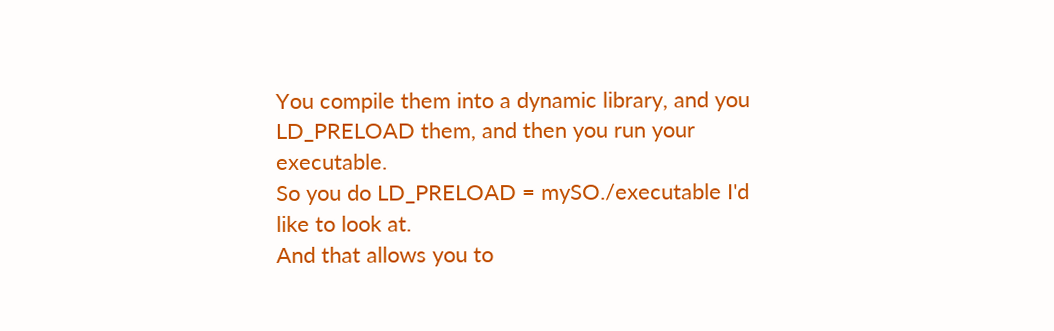You compile them into a dynamic library, and you
LD_PRELOAD them, and then you run your executable.
So you do LD_PRELOAD = mySO./executable I'd like to look at.
And that allows you to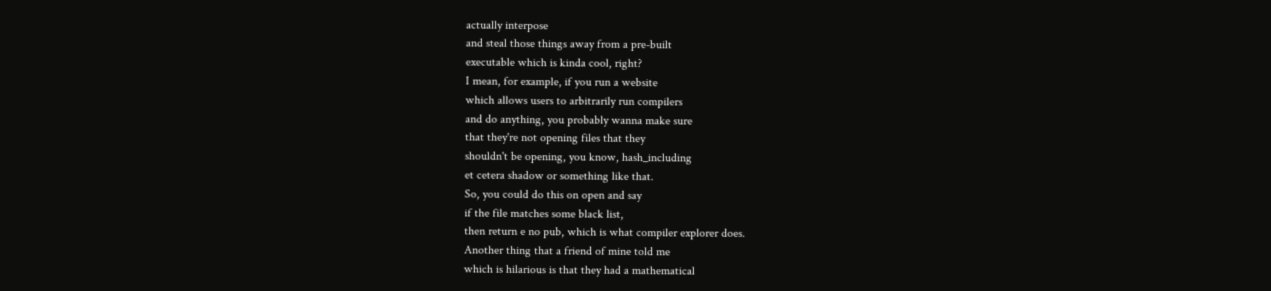actually interpose
and steal those things away from a pre-built
executable which is kinda cool, right?
I mean, for example, if you run a website
which allows users to arbitrarily run compilers
and do anything, you probably wanna make sure
that they're not opening files that they
shouldn't be opening, you know, hash_including
et cetera shadow or something like that.
So, you could do this on open and say
if the file matches some black list,
then return e no pub, which is what compiler explorer does.
Another thing that a friend of mine told me
which is hilarious is that they had a mathematical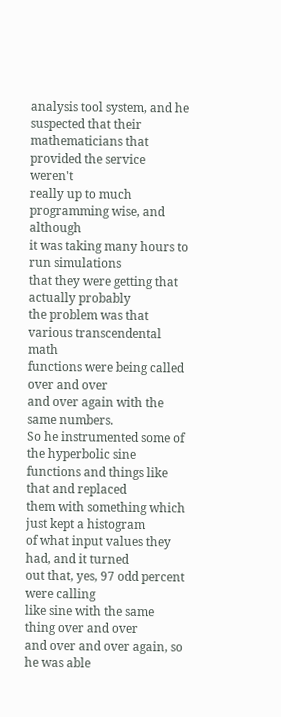analysis tool system, and he suspected that their
mathematicians that provided the service weren't
really up to much programming wise, and although
it was taking many hours to run simulations
that they were getting that actually probably
the problem was that various transcendental math
functions were being called over and over
and over again with the same numbers.
So he instrumented some of the hyperbolic sine
functions and things like that and replaced
them with something which just kept a histogram
of what input values they had, and it turned
out that, yes, 97 odd percent were calling
like sine with the same thing over and over
and over and over again, so he was able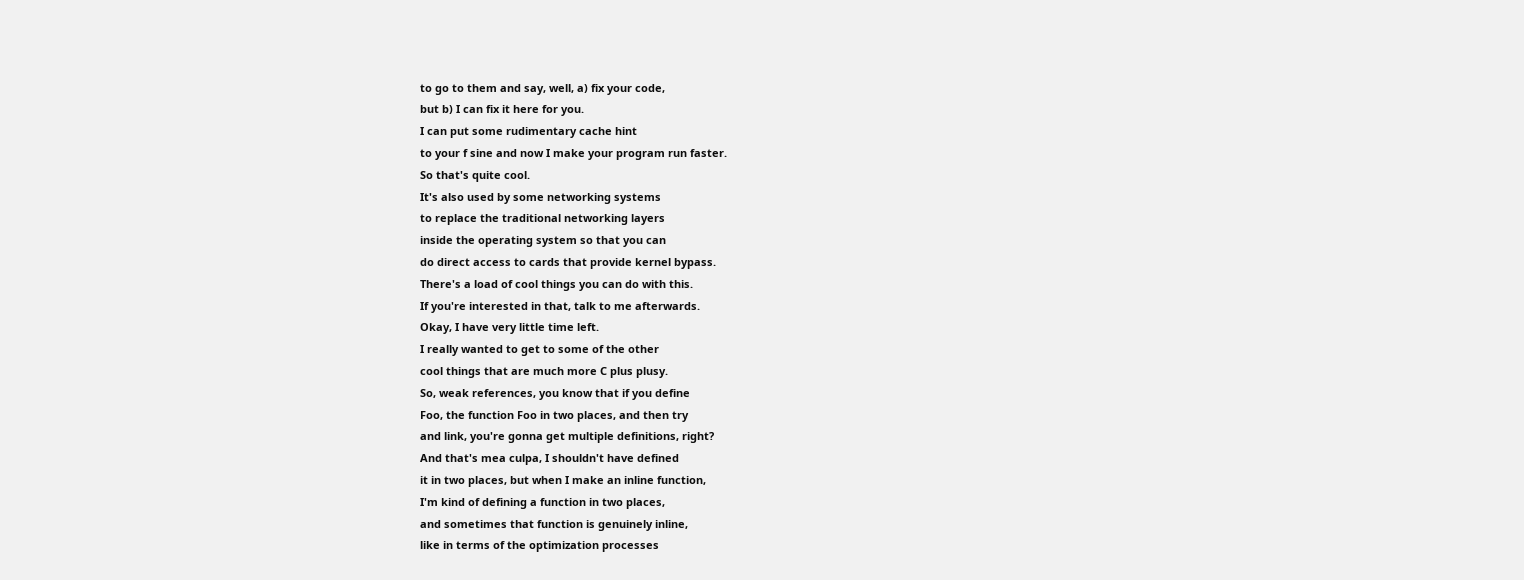to go to them and say, well, a) fix your code,
but b) I can fix it here for you.
I can put some rudimentary cache hint
to your f sine and now I make your program run faster.
So that's quite cool.
It's also used by some networking systems
to replace the traditional networking layers
inside the operating system so that you can
do direct access to cards that provide kernel bypass.
There's a load of cool things you can do with this.
If you're interested in that, talk to me afterwards.
Okay, I have very little time left.
I really wanted to get to some of the other
cool things that are much more C plus plusy.
So, weak references, you know that if you define
Foo, the function Foo in two places, and then try
and link, you're gonna get multiple definitions, right?
And that's mea culpa, I shouldn't have defined
it in two places, but when I make an inline function,
I'm kind of defining a function in two places,
and sometimes that function is genuinely inline,
like in terms of the optimization processes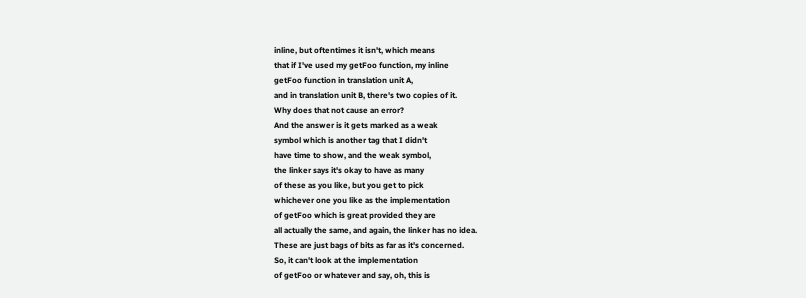inline, but oftentimes it isn't, which means
that if I've used my getFoo function, my inline
getFoo function in translation unit A,
and in translation unit B, there's two copies of it.
Why does that not cause an error?
And the answer is it gets marked as a weak
symbol which is another tag that I didn't
have time to show, and the weak symbol,
the linker says it's okay to have as many
of these as you like, but you get to pick
whichever one you like as the implementation
of getFoo which is great provided they are
all actually the same, and again, the linker has no idea.
These are just bags of bits as far as it's concerned.
So, it can't look at the implementation
of getFoo or whatever and say, oh, this is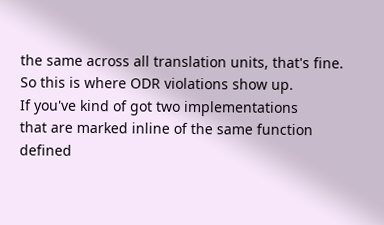the same across all translation units, that's fine.
So this is where ODR violations show up.
If you've kind of got two implementations
that are marked inline of the same function
defined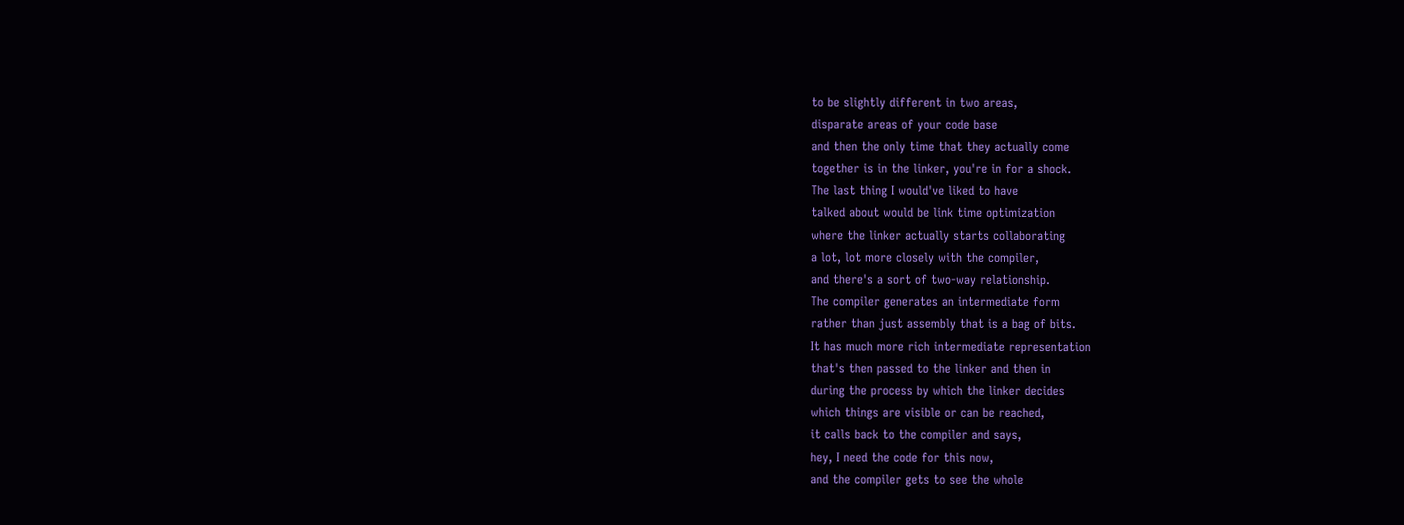to be slightly different in two areas,
disparate areas of your code base
and then the only time that they actually come
together is in the linker, you're in for a shock.
The last thing I would've liked to have
talked about would be link time optimization
where the linker actually starts collaborating
a lot, lot more closely with the compiler,
and there's a sort of two-way relationship.
The compiler generates an intermediate form
rather than just assembly that is a bag of bits.
It has much more rich intermediate representation
that's then passed to the linker and then in
during the process by which the linker decides
which things are visible or can be reached,
it calls back to the compiler and says,
hey, I need the code for this now,
and the compiler gets to see the whole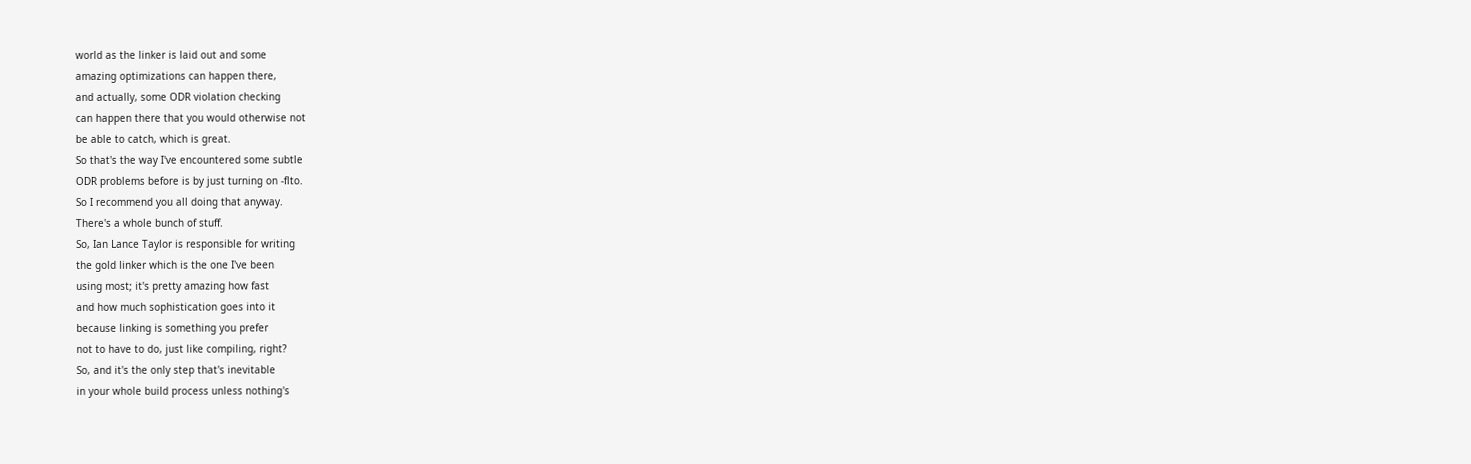world as the linker is laid out and some
amazing optimizations can happen there,
and actually, some ODR violation checking
can happen there that you would otherwise not
be able to catch, which is great.
So that's the way I've encountered some subtle
ODR problems before is by just turning on -flto.
So I recommend you all doing that anyway.
There's a whole bunch of stuff.
So, Ian Lance Taylor is responsible for writing
the gold linker which is the one I've been
using most; it's pretty amazing how fast
and how much sophistication goes into it
because linking is something you prefer
not to have to do, just like compiling, right?
So, and it's the only step that's inevitable
in your whole build process unless nothing's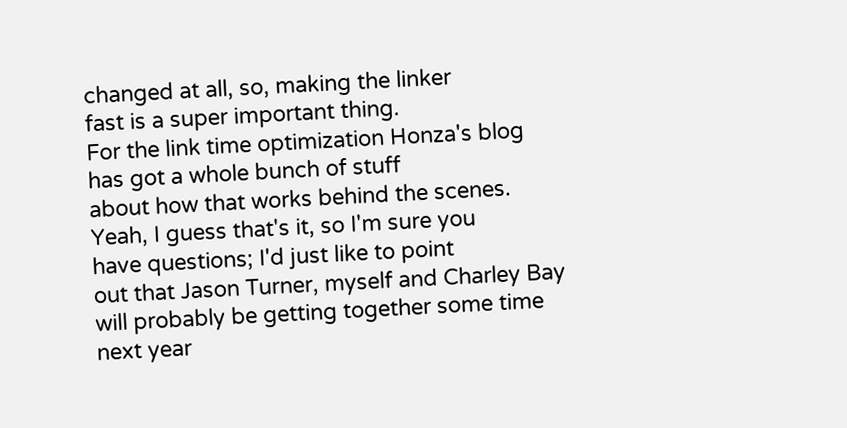changed at all, so, making the linker
fast is a super important thing.
For the link time optimization Honza's blog
has got a whole bunch of stuff
about how that works behind the scenes.
Yeah, I guess that's it, so I'm sure you
have questions; I'd just like to point
out that Jason Turner, myself and Charley Bay
will probably be getting together some time
next year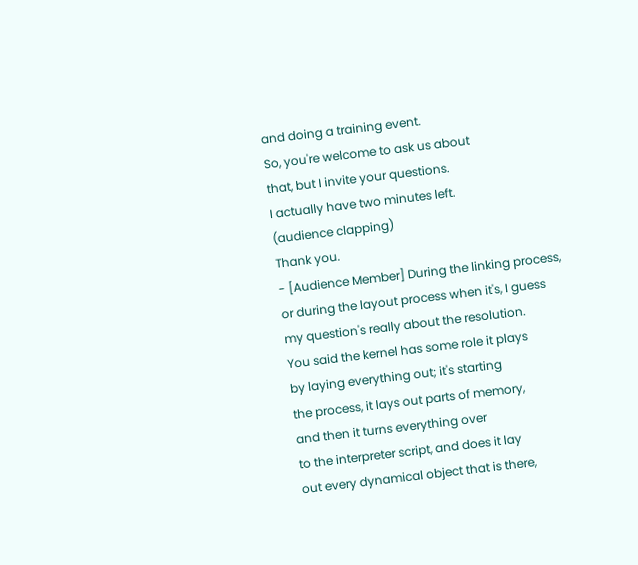and doing a training event.
So, you're welcome to ask us about
that, but I invite your questions.
I actually have two minutes left.
(audience clapping)
Thank you.
- [Audience Member] During the linking process,
or during the layout process when it's, I guess
my question's really about the resolution.
You said the kernel has some role it plays
by laying everything out; it's starting
the process, it lays out parts of memory,
and then it turns everything over
to the interpreter script, and does it lay
out every dynamical object that is there,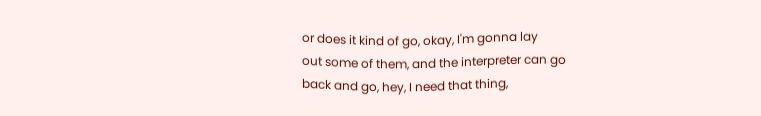or does it kind of go, okay, I'm gonna lay
out some of them, and the interpreter can go
back and go, hey, I need that thing,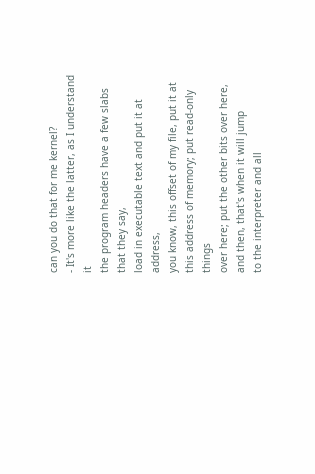can you do that for me kernel?
- It's more like the latter, as I understand it
the program headers have a few slabs that they say,
load in executable text and put it at address,
you know, this offset of my file, put it at
this address of memory; put read-only things
over here; put the other bits over here,
and then, that's when it will jump
to the interpreter and all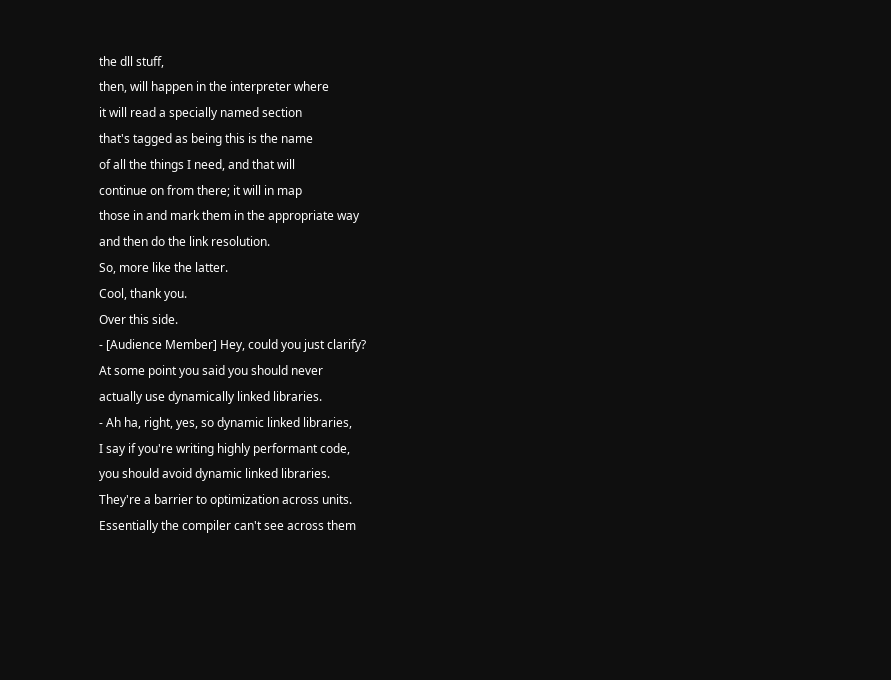the dll stuff,
then, will happen in the interpreter where
it will read a specially named section
that's tagged as being this is the name
of all the things I need, and that will
continue on from there; it will in map
those in and mark them in the appropriate way
and then do the link resolution.
So, more like the latter.
Cool, thank you.
Over this side.
- [Audience Member] Hey, could you just clarify?
At some point you said you should never
actually use dynamically linked libraries.
- Ah ha, right, yes, so dynamic linked libraries,
I say if you're writing highly performant code,
you should avoid dynamic linked libraries.
They're a barrier to optimization across units.
Essentially the compiler can't see across them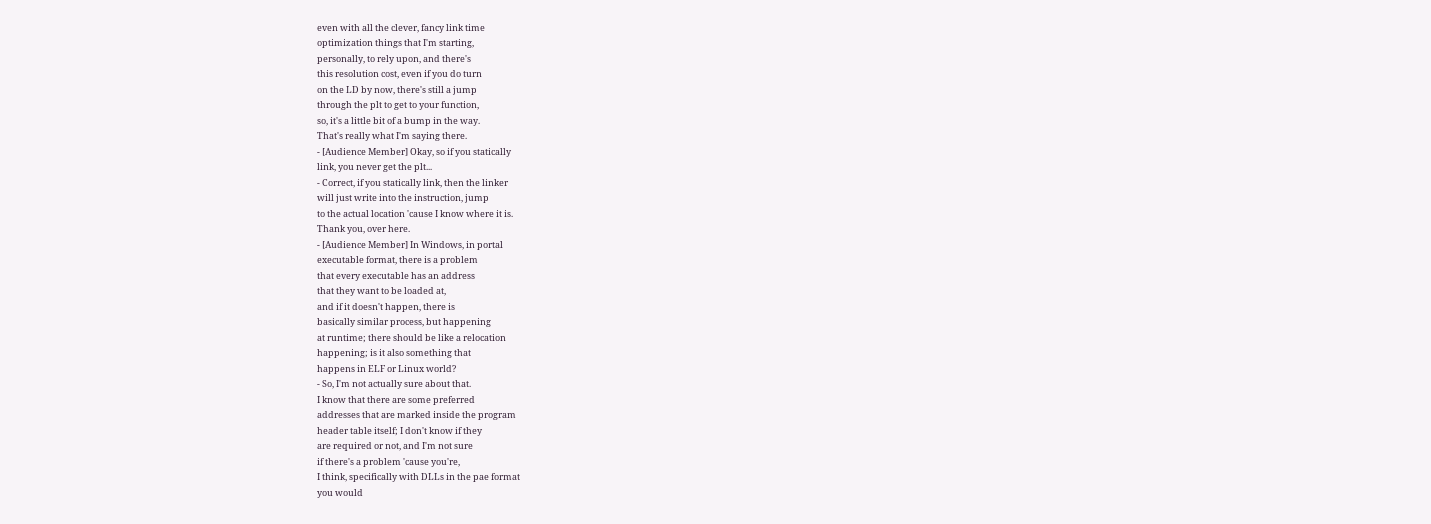even with all the clever, fancy link time
optimization things that I'm starting,
personally, to rely upon, and there's
this resolution cost, even if you do turn
on the LD by now, there's still a jump
through the plt to get to your function,
so, it's a little bit of a bump in the way.
That's really what I'm saying there.
- [Audience Member] Okay, so if you statically
link, you never get the plt...
- Correct, if you statically link, then the linker
will just write into the instruction, jump
to the actual location 'cause I know where it is.
Thank you, over here.
- [Audience Member] In Windows, in portal
executable format, there is a problem
that every executable has an address
that they want to be loaded at,
and if it doesn't happen, there is
basically similar process, but happening
at runtime; there should be like a relocation
happening; is it also something that
happens in ELF or Linux world?
- So, I'm not actually sure about that.
I know that there are some preferred
addresses that are marked inside the program
header table itself; I don't know if they
are required or not, and I'm not sure
if there's a problem 'cause you're,
I think, specifically with DLLs in the pae format
you would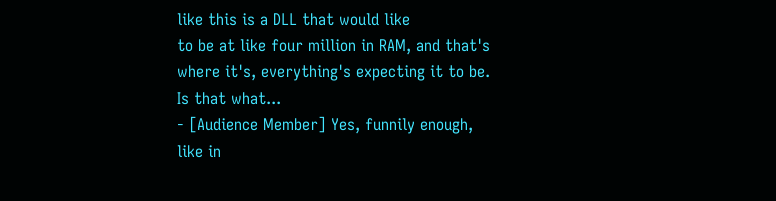like this is a DLL that would like
to be at like four million in RAM, and that's
where it's, everything's expecting it to be.
Is that what...
- [Audience Member] Yes, funnily enough,
like in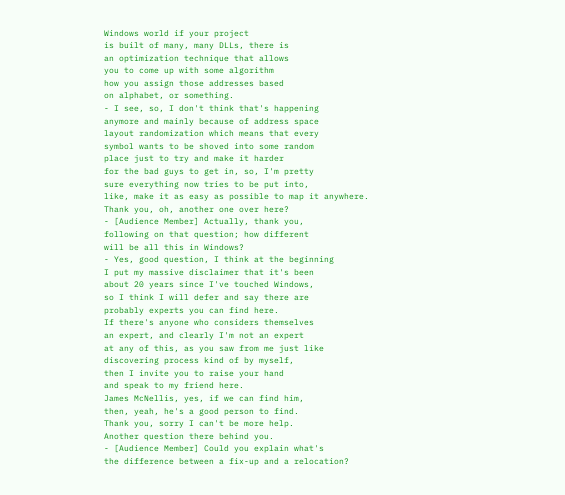Windows world if your project
is built of many, many DLLs, there is
an optimization technique that allows
you to come up with some algorithm
how you assign those addresses based
on alphabet, or something.
- I see, so, I don't think that's happening
anymore and mainly because of address space
layout randomization which means that every
symbol wants to be shoved into some random
place just to try and make it harder
for the bad guys to get in, so, I'm pretty
sure everything now tries to be put into,
like, make it as easy as possible to map it anywhere.
Thank you, oh, another one over here?
- [Audience Member] Actually, thank you,
following on that question; how different
will be all this in Windows?
- Yes, good question, I think at the beginning
I put my massive disclaimer that it's been
about 20 years since I've touched Windows,
so I think I will defer and say there are
probably experts you can find here.
If there's anyone who considers themselves
an expert, and clearly I'm not an expert
at any of this, as you saw from me just like
discovering process kind of by myself,
then I invite you to raise your hand
and speak to my friend here.
James McNellis, yes, if we can find him,
then, yeah, he's a good person to find.
Thank you, sorry I can't be more help.
Another question there behind you.
- [Audience Member] Could you explain what's
the difference between a fix-up and a relocation?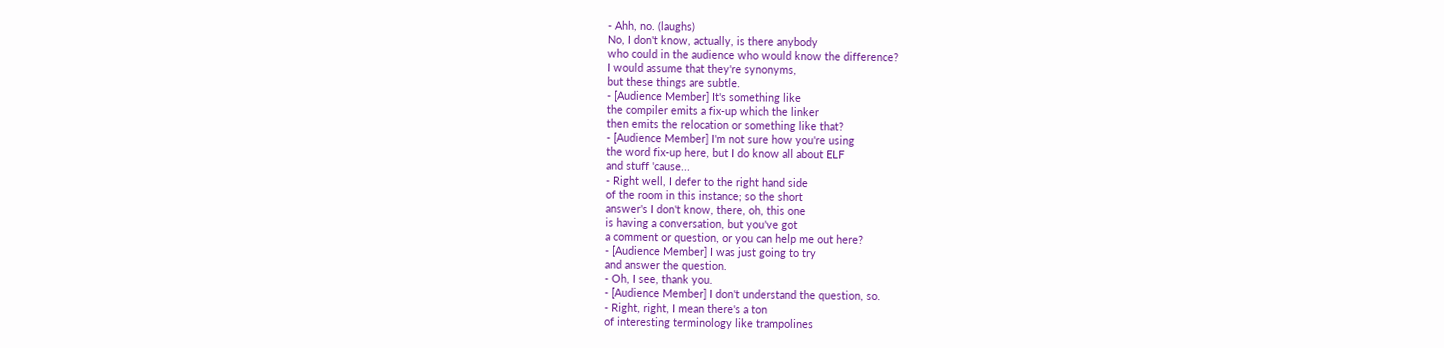- Ahh, no. (laughs)
No, I don't know, actually, is there anybody
who could in the audience who would know the difference?
I would assume that they're synonyms,
but these things are subtle.
- [Audience Member] It's something like
the compiler emits a fix-up which the linker
then emits the relocation or something like that?
- [Audience Member] I'm not sure how you're using
the word fix-up here, but I do know all about ELF
and stuff 'cause...
- Right well, I defer to the right hand side
of the room in this instance; so the short
answer's I don't know, there, oh, this one
is having a conversation, but you've got
a comment or question, or you can help me out here?
- [Audience Member] I was just going to try
and answer the question.
- Oh, I see, thank you.
- [Audience Member] I don't understand the question, so.
- Right, right, I mean there's a ton
of interesting terminology like trampolines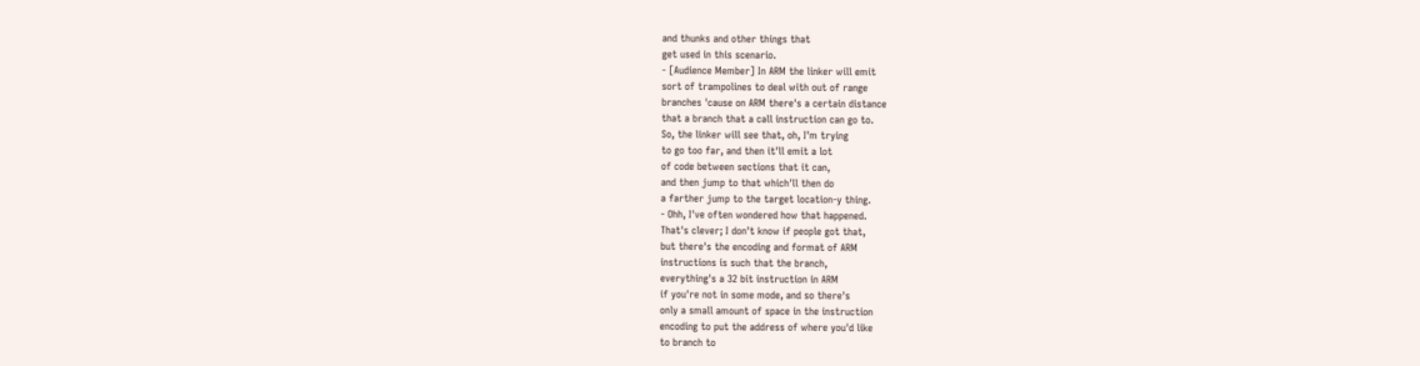and thunks and other things that
get used in this scenario.
- [Audience Member] In ARM the linker will emit
sort of trampolines to deal with out of range
branches 'cause on ARM there's a certain distance
that a branch that a call instruction can go to.
So, the linker will see that, oh, I'm trying
to go too far, and then it'll emit a lot
of code between sections that it can,
and then jump to that which'll then do
a farther jump to the target location-y thing.
- Ohh, I've often wondered how that happened.
That's clever; I don't know if people got that,
but there's the encoding and format of ARM
instructions is such that the branch,
everything's a 32 bit instruction in ARM
if you're not in some mode, and so there's
only a small amount of space in the instruction
encoding to put the address of where you'd like
to branch to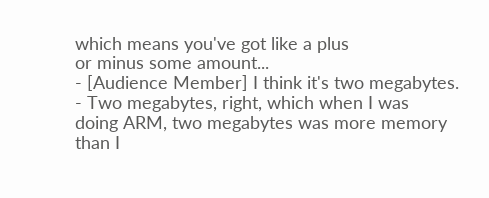which means you've got like a plus
or minus some amount...
- [Audience Member] I think it's two megabytes.
- Two megabytes, right, which when I was
doing ARM, two megabytes was more memory
than I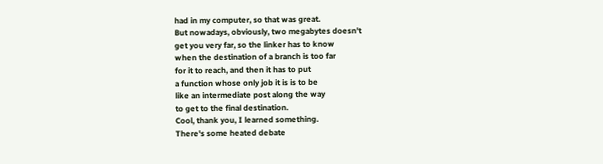had in my computer, so that was great.
But nowadays, obviously, two megabytes doesn't
get you very far, so the linker has to know
when the destination of a branch is too far
for it to reach, and then it has to put
a function whose only job it is is to be
like an intermediate post along the way
to get to the final destination.
Cool, thank you, I learned something.
There's some heated debate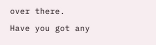over there.
Have you got any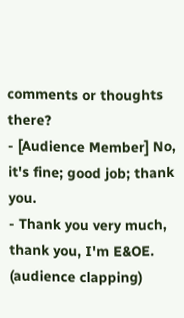comments or thoughts there?
- [Audience Member] No, it's fine; good job; thank you.
- Thank you very much, thank you, I'm E&OE.
(audience clapping)